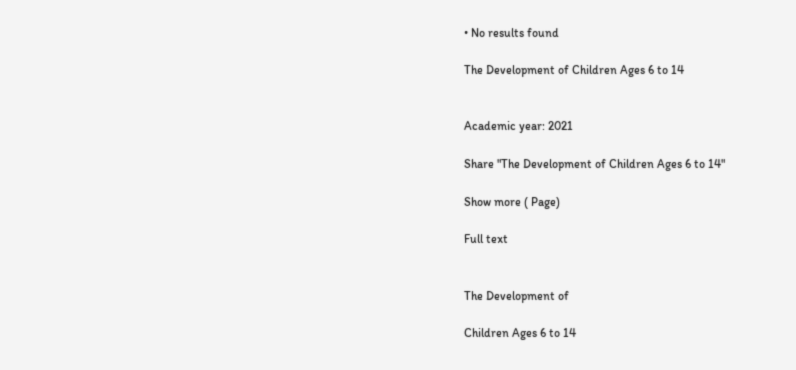• No results found

The Development of Children Ages 6 to 14


Academic year: 2021

Share "The Development of Children Ages 6 to 14"

Show more ( Page)

Full text


The Development of

Children Ages 6 to 14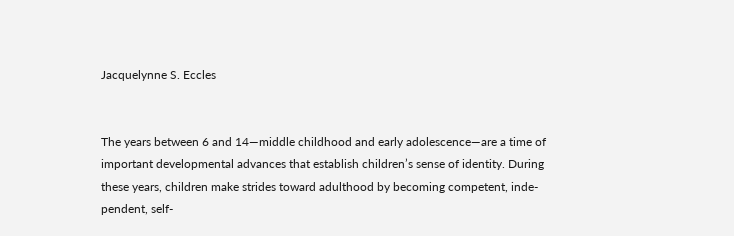Jacquelynne S. Eccles


The years between 6 and 14—middle childhood and early adolescence—are a time of important developmental advances that establish children’s sense of identity. During these years, children make strides toward adulthood by becoming competent, inde-pendent, self-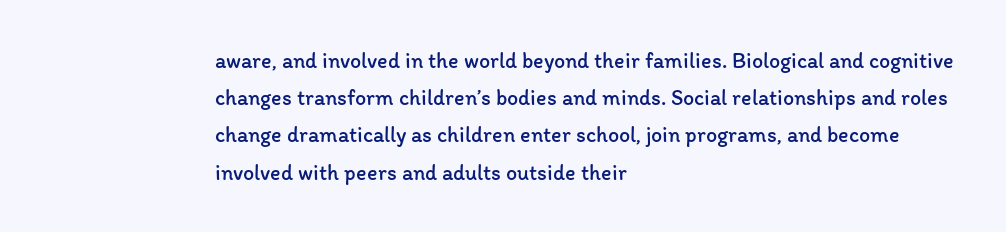aware, and involved in the world beyond their families. Biological and cognitive changes transform children’s bodies and minds. Social relationships and roles change dramatically as children enter school, join programs, and become involved with peers and adults outside their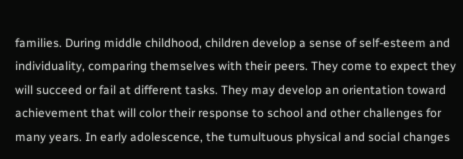families. During middle childhood, children develop a sense of self-esteem and individuality, comparing themselves with their peers. They come to expect they will succeed or fail at different tasks. They may develop an orientation toward achievement that will color their response to school and other challenges for many years. In early adolescence, the tumultuous physical and social changes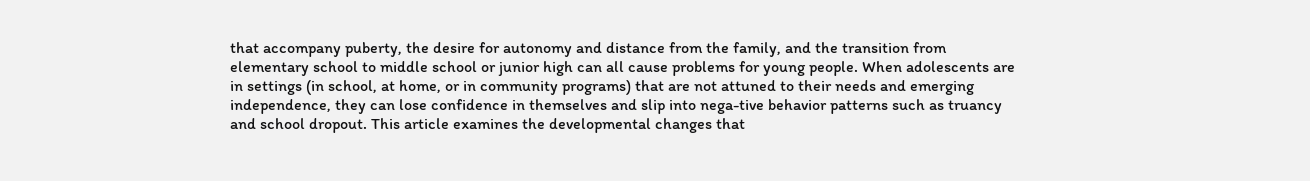that accompany puberty, the desire for autonomy and distance from the family, and the transition from elementary school to middle school or junior high can all cause problems for young people. When adolescents are in settings (in school, at home, or in community programs) that are not attuned to their needs and emerging independence, they can lose confidence in themselves and slip into nega-tive behavior patterns such as truancy and school dropout. This article examines the developmental changes that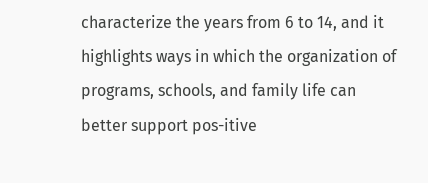characterize the years from 6 to 14, and it highlights ways in which the organization of programs, schools, and family life can better support pos-itive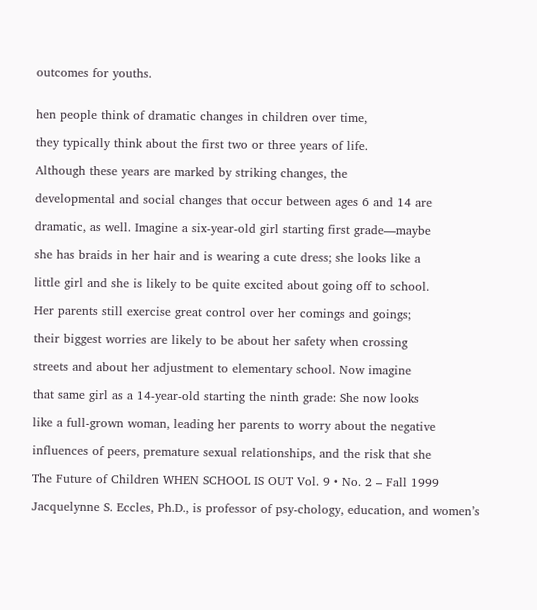outcomes for youths.


hen people think of dramatic changes in children over time,

they typically think about the first two or three years of life.

Although these years are marked by striking changes, the

developmental and social changes that occur between ages 6 and 14 are

dramatic, as well. Imagine a six-year-old girl starting first grade—maybe

she has braids in her hair and is wearing a cute dress; she looks like a

little girl and she is likely to be quite excited about going off to school.

Her parents still exercise great control over her comings and goings;

their biggest worries are likely to be about her safety when crossing

streets and about her adjustment to elementary school. Now imagine

that same girl as a 14-year-old starting the ninth grade: She now looks

like a full-grown woman, leading her parents to worry about the negative

influences of peers, premature sexual relationships, and the risk that she

The Future of Children WHEN SCHOOL IS OUT Vol. 9 • No. 2 – Fall 1999

Jacquelynne S. Eccles, Ph.D., is professor of psy-chology, education, and women’s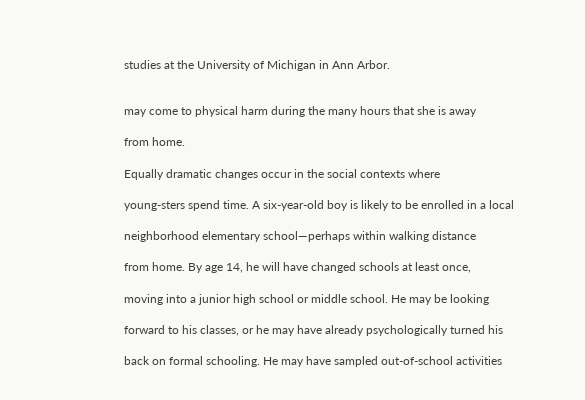studies at the University of Michigan in Ann Arbor.


may come to physical harm during the many hours that she is away

from home.

Equally dramatic changes occur in the social contexts where

young-sters spend time. A six-year-old boy is likely to be enrolled in a local

neighborhood elementary school—perhaps within walking distance

from home. By age 14, he will have changed schools at least once,

moving into a junior high school or middle school. He may be looking

forward to his classes, or he may have already psychologically turned his

back on formal schooling. He may have sampled out-of-school activities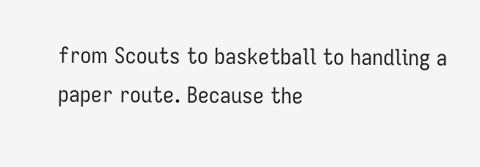from Scouts to basketball to handling a paper route. Because the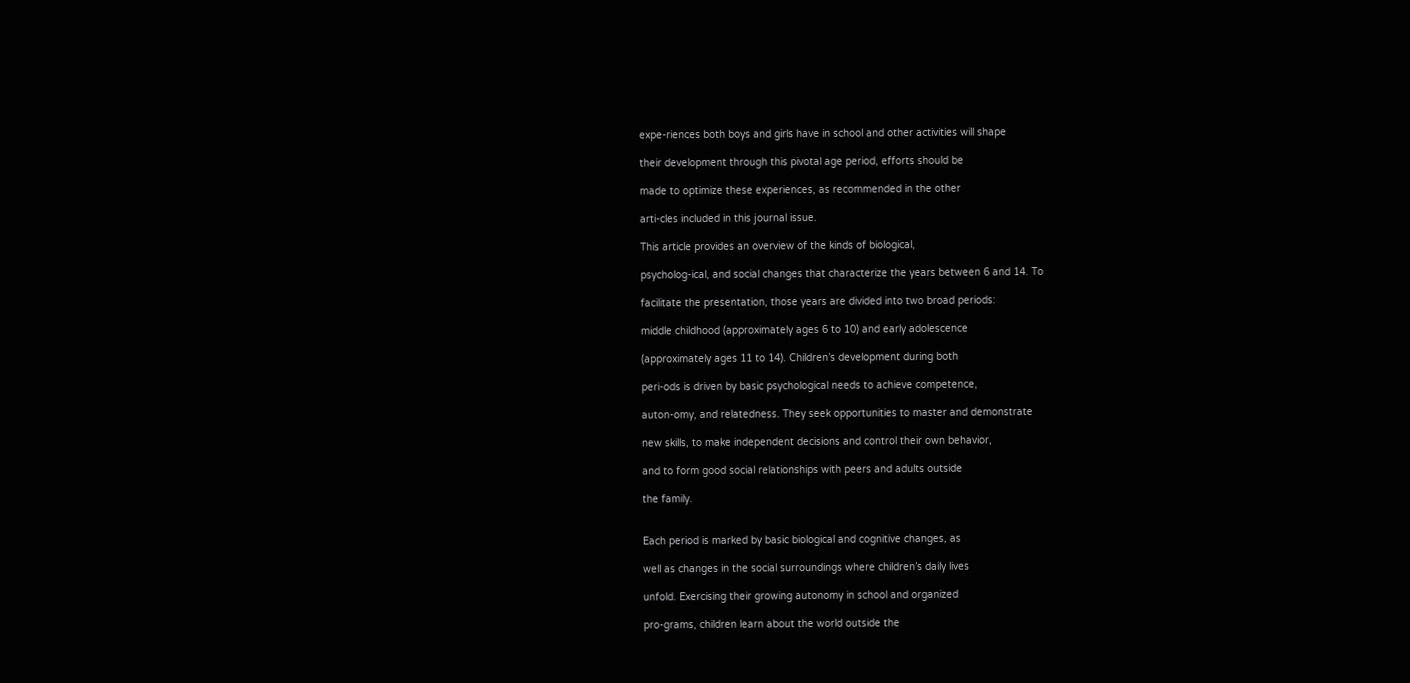expe-riences both boys and girls have in school and other activities will shape

their development through this pivotal age period, efforts should be

made to optimize these experiences, as recommended in the other

arti-cles included in this journal issue.

This article provides an overview of the kinds of biological,

psycholog-ical, and social changes that characterize the years between 6 and 14. To

facilitate the presentation, those years are divided into two broad periods:

middle childhood (approximately ages 6 to 10) and early adolescence

(approximately ages 11 to 14). Children’s development during both

peri-ods is driven by basic psychological needs to achieve competence,

auton-omy, and relatedness. They seek opportunities to master and demonstrate

new skills, to make independent decisions and control their own behavior,

and to form good social relationships with peers and adults outside

the family.


Each period is marked by basic biological and cognitive changes, as

well as changes in the social surroundings where children’s daily lives

unfold. Exercising their growing autonomy in school and organized

pro-grams, children learn about the world outside the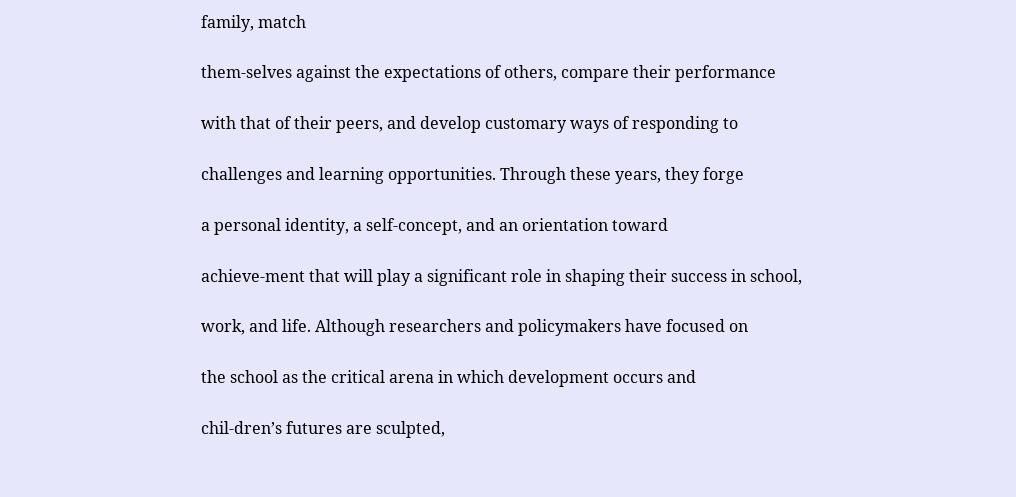family, match

them-selves against the expectations of others, compare their performance

with that of their peers, and develop customary ways of responding to

challenges and learning opportunities. Through these years, they forge

a personal identity, a self-concept, and an orientation toward

achieve-ment that will play a significant role in shaping their success in school,

work, and life. Although researchers and policymakers have focused on

the school as the critical arena in which development occurs and

chil-dren’s futures are sculpted,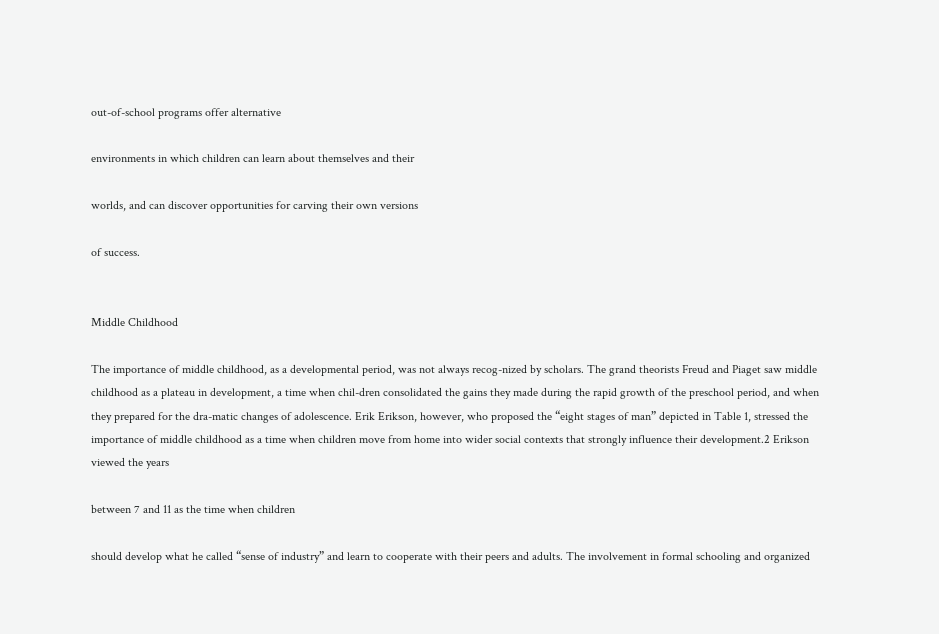out-of-school programs offer alternative

environments in which children can learn about themselves and their

worlds, and can discover opportunities for carving their own versions

of success.


Middle Childhood

The importance of middle childhood, as a developmental period, was not always recog-nized by scholars. The grand theorists Freud and Piaget saw middle childhood as a plateau in development, a time when chil-dren consolidated the gains they made during the rapid growth of the preschool period, and when they prepared for the dra-matic changes of adolescence. Erik Erikson, however, who proposed the “eight stages of man” depicted in Table 1, stressed the importance of middle childhood as a time when children move from home into wider social contexts that strongly influence their development.2 Erikson viewed the years

between 7 and 11 as the time when children

should develop what he called “sense of industry” and learn to cooperate with their peers and adults. The involvement in formal schooling and organized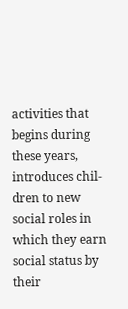activities that begins during these years, introduces chil-dren to new social roles in which they earn social status by their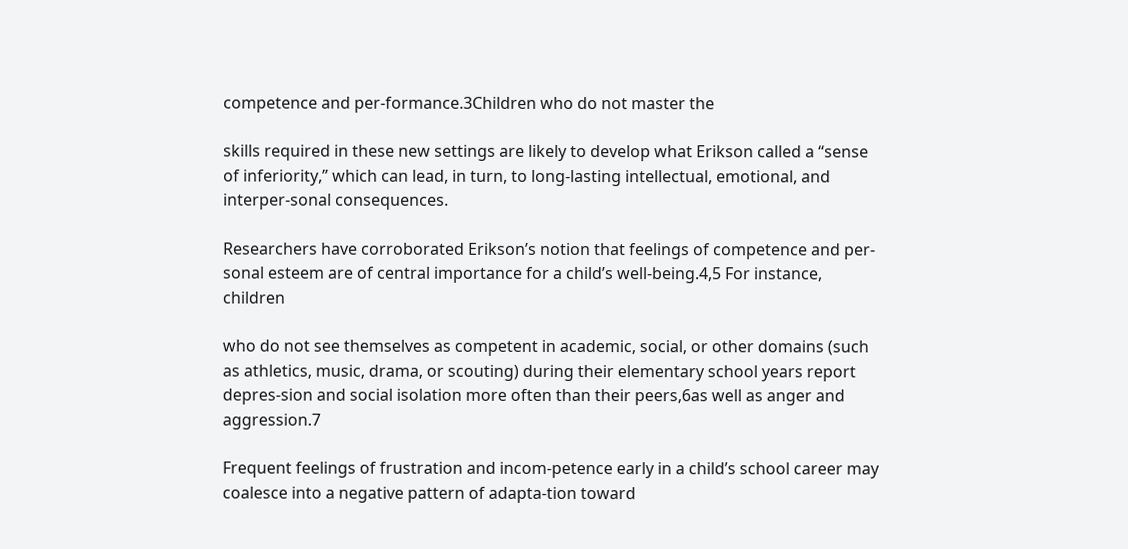competence and per-formance.3Children who do not master the

skills required in these new settings are likely to develop what Erikson called a “sense of inferiority,” which can lead, in turn, to long-lasting intellectual, emotional, and interper-sonal consequences.

Researchers have corroborated Erikson’s notion that feelings of competence and per-sonal esteem are of central importance for a child’s well-being.4,5 For instance, children

who do not see themselves as competent in academic, social, or other domains (such as athletics, music, drama, or scouting) during their elementary school years report depres-sion and social isolation more often than their peers,6as well as anger and aggression.7

Frequent feelings of frustration and incom-petence early in a child’s school career may coalesce into a negative pattern of adapta-tion toward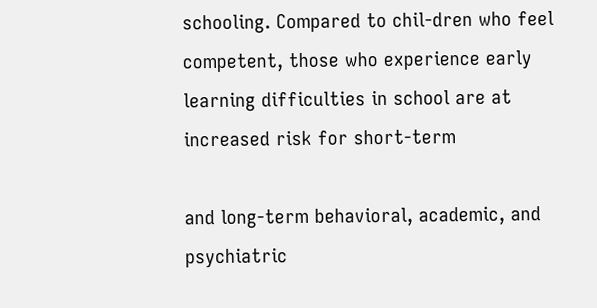schooling. Compared to chil-dren who feel competent, those who experience early learning difficulties in school are at increased risk for short-term

and long-term behavioral, academic, and psychiatric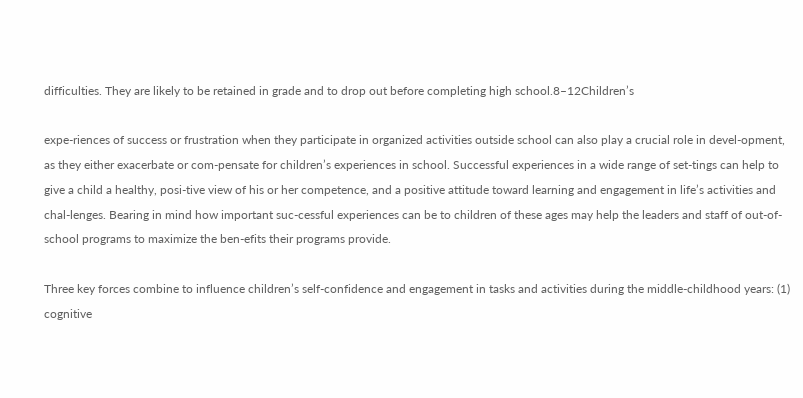difficulties. They are likely to be retained in grade and to drop out before completing high school.8–12Children’s

expe-riences of success or frustration when they participate in organized activities outside school can also play a crucial role in devel-opment, as they either exacerbate or com-pensate for children’s experiences in school. Successful experiences in a wide range of set-tings can help to give a child a healthy, posi-tive view of his or her competence, and a positive attitude toward learning and engagement in life’s activities and chal-lenges. Bearing in mind how important suc-cessful experiences can be to children of these ages may help the leaders and staff of out-of-school programs to maximize the ben-efits their programs provide.

Three key forces combine to influence children’s self-confidence and engagement in tasks and activities during the middle-childhood years: (1) cognitive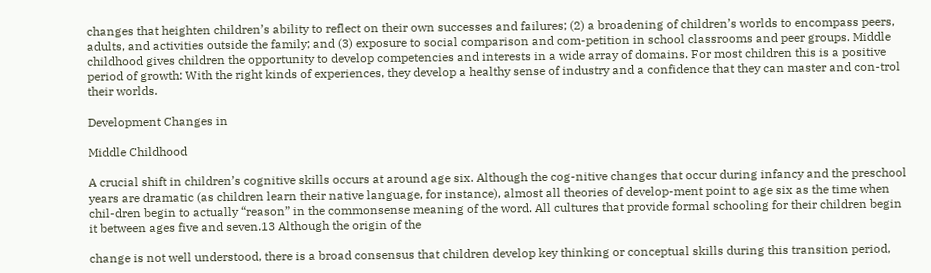changes that heighten children’s ability to reflect on their own successes and failures; (2) a broadening of children’s worlds to encompass peers, adults, and activities outside the family; and (3) exposure to social comparison and com-petition in school classrooms and peer groups. Middle childhood gives children the opportunity to develop competencies and interests in a wide array of domains. For most children this is a positive period of growth: With the right kinds of experiences, they develop a healthy sense of industry and a confidence that they can master and con-trol their worlds.

Development Changes in

Middle Childhood

A crucial shift in children’s cognitive skills occurs at around age six. Although the cog-nitive changes that occur during infancy and the preschool years are dramatic (as children learn their native language, for instance), almost all theories of develop-ment point to age six as the time when chil-dren begin to actually “reason” in the commonsense meaning of the word. All cultures that provide formal schooling for their children begin it between ages five and seven.13 Although the origin of the

change is not well understood, there is a broad consensus that children develop key thinking or conceptual skills during this transition period,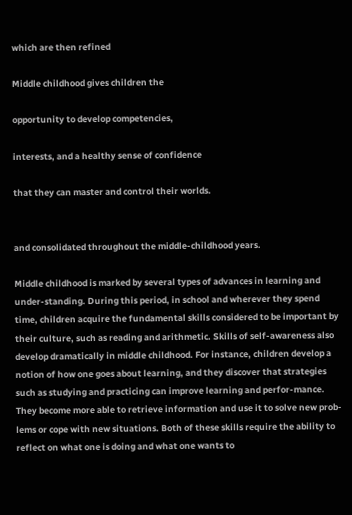which are then refined

Middle childhood gives children the

opportunity to develop competencies,

interests, and a healthy sense of confidence

that they can master and control their worlds.


and consolidated throughout the middle-childhood years.

Middle childhood is marked by several types of advances in learning and under-standing. During this period, in school and wherever they spend time, children acquire the fundamental skills considered to be important by their culture, such as reading and arithmetic. Skills of self-awareness also develop dramatically in middle childhood. For instance, children develop a notion of how one goes about learning, and they discover that strategies such as studying and practicing can improve learning and perfor-mance. They become more able to retrieve information and use it to solve new prob-lems or cope with new situations. Both of these skills require the ability to reflect on what one is doing and what one wants to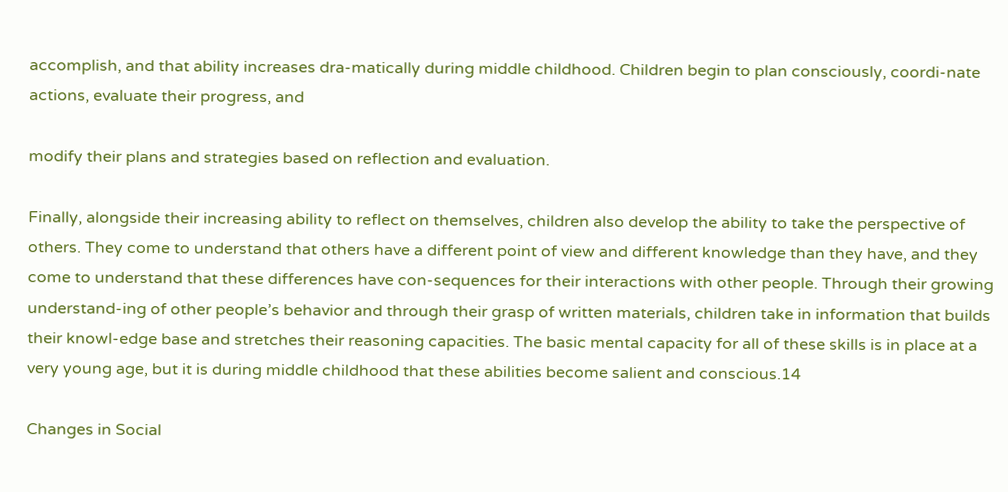accomplish, and that ability increases dra-matically during middle childhood. Children begin to plan consciously, coordi-nate actions, evaluate their progress, and

modify their plans and strategies based on reflection and evaluation.

Finally, alongside their increasing ability to reflect on themselves, children also develop the ability to take the perspective of others. They come to understand that others have a different point of view and different knowledge than they have, and they come to understand that these differences have con-sequences for their interactions with other people. Through their growing understand-ing of other people’s behavior and through their grasp of written materials, children take in information that builds their knowl-edge base and stretches their reasoning capacities. The basic mental capacity for all of these skills is in place at a very young age, but it is during middle childhood that these abilities become salient and conscious.14

Changes in Social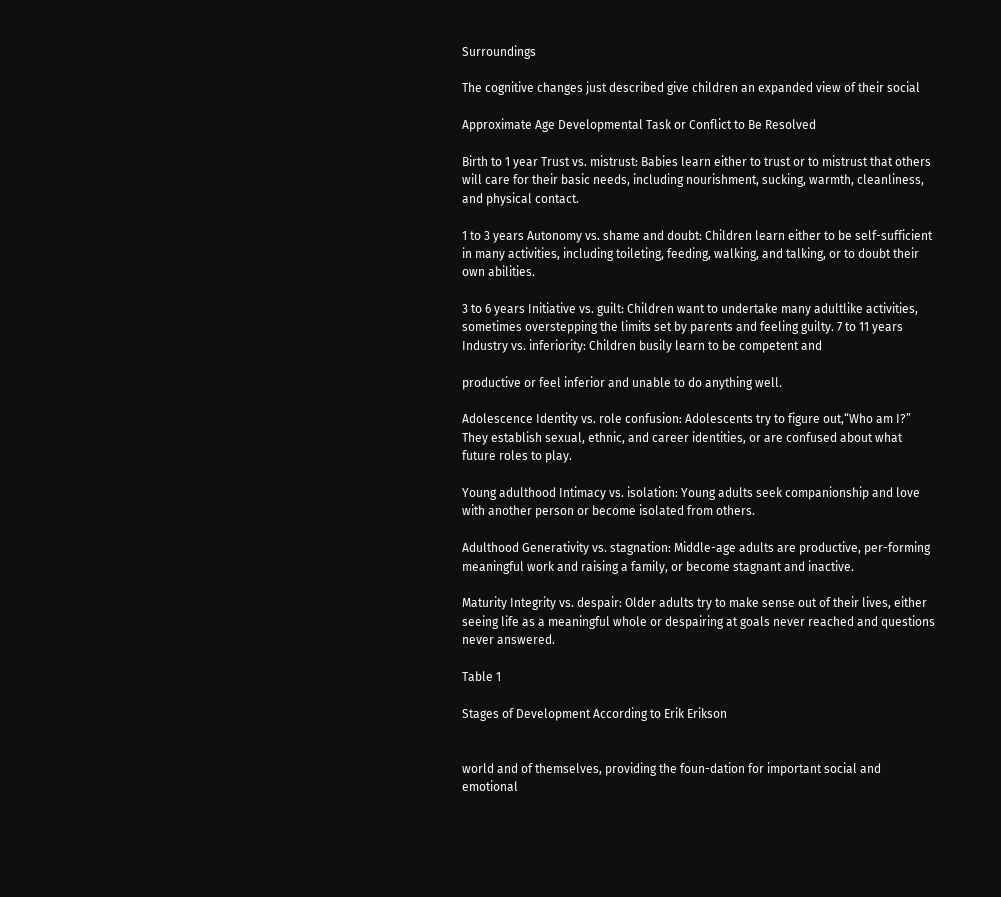Surroundings

The cognitive changes just described give children an expanded view of their social

Approximate Age Developmental Task or Conflict to Be Resolved

Birth to 1 year Trust vs. mistrust: Babies learn either to trust or to mistrust that others will care for their basic needs, including nourishment, sucking, warmth, cleanliness, and physical contact.

1 to 3 years Autonomy vs. shame and doubt: Children learn either to be self-sufficient in many activities, including toileting, feeding, walking, and talking, or to doubt their own abilities.

3 to 6 years Initiative vs. guilt: Children want to undertake many adultlike activities, sometimes overstepping the limits set by parents and feeling guilty. 7 to 11 years Industry vs. inferiority: Children busily learn to be competent and

productive or feel inferior and unable to do anything well.

Adolescence Identity vs. role confusion: Adolescents try to figure out,“Who am I?” They establish sexual, ethnic, and career identities, or are confused about what future roles to play.

Young adulthood Intimacy vs. isolation: Young adults seek companionship and love with another person or become isolated from others.

Adulthood Generativity vs. stagnation: Middle-age adults are productive, per-forming meaningful work and raising a family, or become stagnant and inactive.

Maturity Integrity vs. despair: Older adults try to make sense out of their lives, either seeing life as a meaningful whole or despairing at goals never reached and questions never answered.

Table 1

Stages of Development According to Erik Erikson


world and of themselves, providing the foun-dation for important social and emotional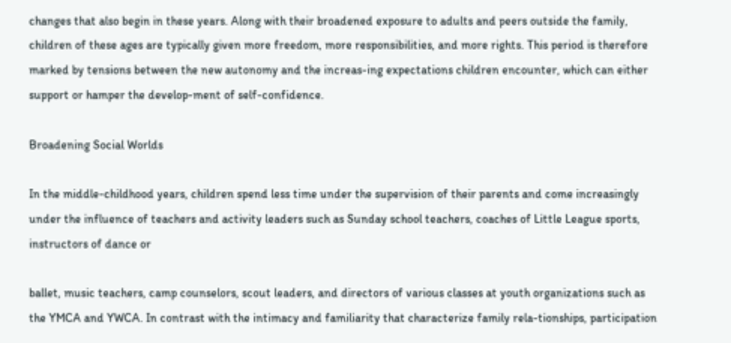changes that also begin in these years. Along with their broadened exposure to adults and peers outside the family, children of these ages are typically given more freedom, more responsibilities, and more rights. This period is therefore marked by tensions between the new autonomy and the increas-ing expectations children encounter, which can either support or hamper the develop-ment of self-confidence.

Broadening Social Worlds

In the middle-childhood years, children spend less time under the supervision of their parents and come increasingly under the influence of teachers and activity leaders such as Sunday school teachers, coaches of Little League sports, instructors of dance or

ballet, music teachers, camp counselors, scout leaders, and directors of various classes at youth organizations such as the YMCA and YWCA. In contrast with the intimacy and familiarity that characterize family rela-tionships, participation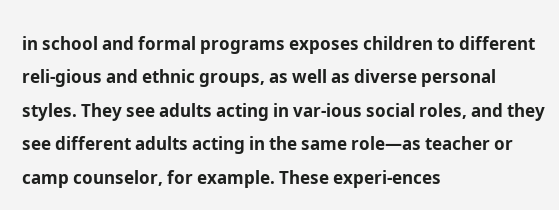in school and formal programs exposes children to different reli-gious and ethnic groups, as well as diverse personal styles. They see adults acting in var-ious social roles, and they see different adults acting in the same role—as teacher or camp counselor, for example. These experi-ences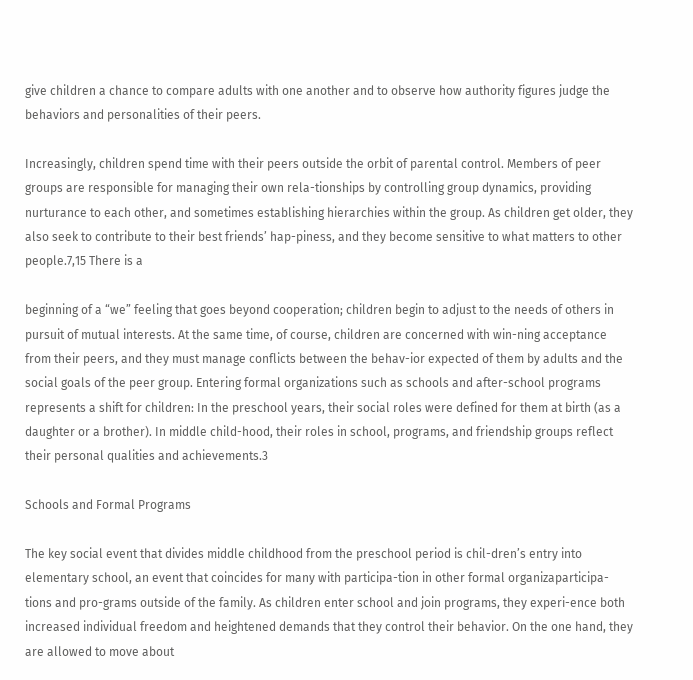give children a chance to compare adults with one another and to observe how authority figures judge the behaviors and personalities of their peers.

Increasingly, children spend time with their peers outside the orbit of parental control. Members of peer groups are responsible for managing their own rela-tionships by controlling group dynamics, providing nurturance to each other, and sometimes establishing hierarchies within the group. As children get older, they also seek to contribute to their best friends’ hap-piness, and they become sensitive to what matters to other people.7,15 There is a

beginning of a “we” feeling that goes beyond cooperation; children begin to adjust to the needs of others in pursuit of mutual interests. At the same time, of course, children are concerned with win-ning acceptance from their peers, and they must manage conflicts between the behav-ior expected of them by adults and the social goals of the peer group. Entering formal organizations such as schools and after-school programs represents a shift for children: In the preschool years, their social roles were defined for them at birth (as a daughter or a brother). In middle child-hood, their roles in school, programs, and friendship groups reflect their personal qualities and achievements.3

Schools and Formal Programs

The key social event that divides middle childhood from the preschool period is chil-dren’s entry into elementary school, an event that coincides for many with participa-tion in other formal organizaparticipa-tions and pro-grams outside of the family. As children enter school and join programs, they experi-ence both increased individual freedom and heightened demands that they control their behavior. On the one hand, they are allowed to move about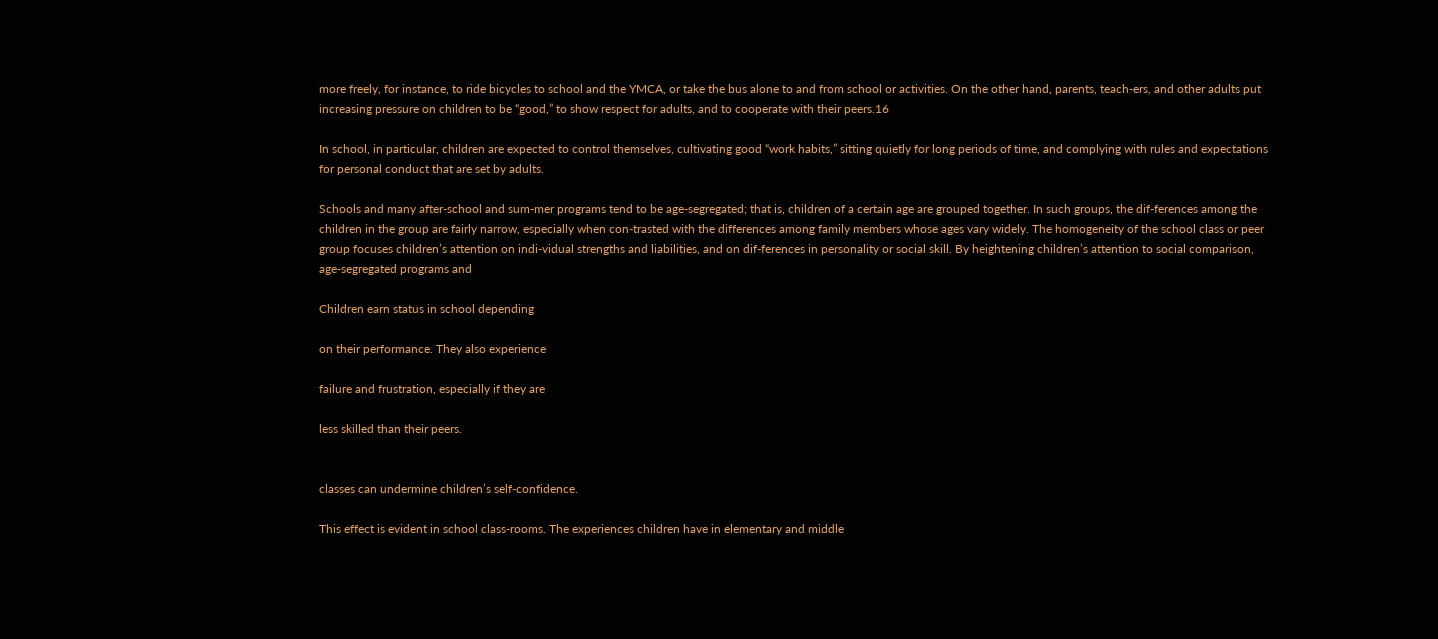more freely, for instance, to ride bicycles to school and the YMCA, or take the bus alone to and from school or activities. On the other hand, parents, teach-ers, and other adults put increasing pressure on children to be “good,” to show respect for adults, and to cooperate with their peers.16

In school, in particular, children are expected to control themselves, cultivating good “work habits,” sitting quietly for long periods of time, and complying with rules and expectations for personal conduct that are set by adults.

Schools and many after-school and sum-mer programs tend to be age-segregated; that is, children of a certain age are grouped together. In such groups, the dif-ferences among the children in the group are fairly narrow, especially when con-trasted with the differences among family members whose ages vary widely. The homogeneity of the school class or peer group focuses children’s attention on indi-vidual strengths and liabilities, and on dif-ferences in personality or social skill. By heightening children’s attention to social comparison, age-segregated programs and

Children earn status in school depending

on their performance. They also experience

failure and frustration, especially if they are

less skilled than their peers.


classes can undermine children’s self-confidence.

This effect is evident in school class-rooms. The experiences children have in elementary and middle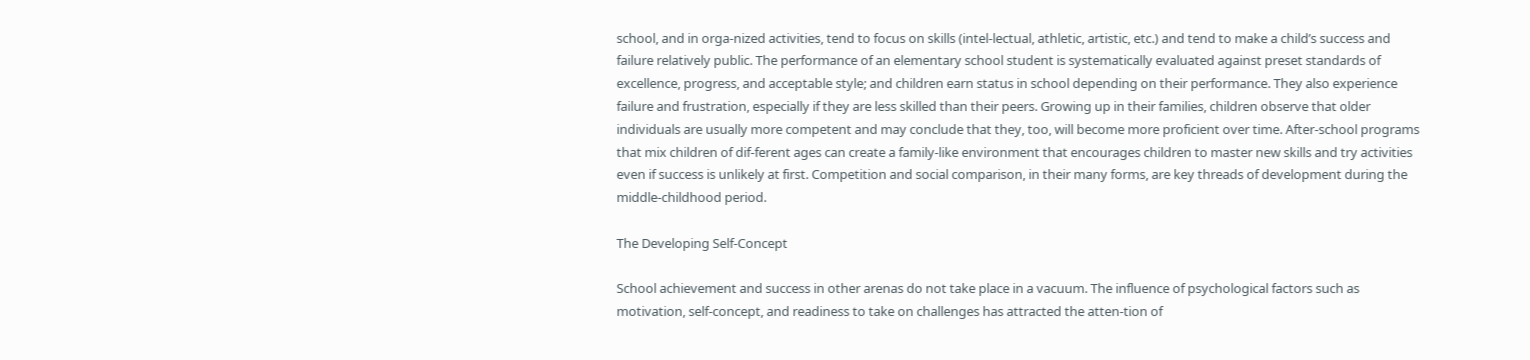school, and in orga-nized activities, tend to focus on skills (intel-lectual, athletic, artistic, etc.) and tend to make a child’s success and failure relatively public. The performance of an elementary school student is systematically evaluated against preset standards of excellence, progress, and acceptable style; and children earn status in school depending on their performance. They also experience failure and frustration, especially if they are less skilled than their peers. Growing up in their families, children observe that older individuals are usually more competent and may conclude that they, too, will become more proficient over time. After-school programs that mix children of dif-ferent ages can create a family-like environment that encourages children to master new skills and try activities even if success is unlikely at first. Competition and social comparison, in their many forms, are key threads of development during the middle-childhood period.

The Developing Self-Concept

School achievement and success in other arenas do not take place in a vacuum. The influence of psychological factors such as motivation, self-concept, and readiness to take on challenges has attracted the atten-tion of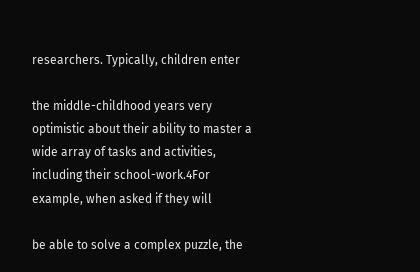researchers. Typically, children enter

the middle-childhood years very optimistic about their ability to master a wide array of tasks and activities, including their school-work.4For example, when asked if they will

be able to solve a complex puzzle, the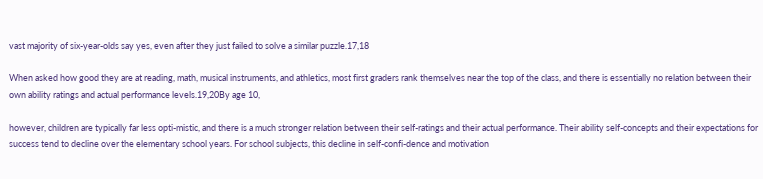vast majority of six-year-olds say yes, even after they just failed to solve a similar puzzle.17,18

When asked how good they are at reading, math, musical instruments, and athletics, most first graders rank themselves near the top of the class, and there is essentially no relation between their own ability ratings and actual performance levels.19,20By age 10,

however, children are typically far less opti-mistic, and there is a much stronger relation between their self-ratings and their actual performance. Their ability self-concepts and their expectations for success tend to decline over the elementary school years. For school subjects, this decline in self-confi-dence and motivation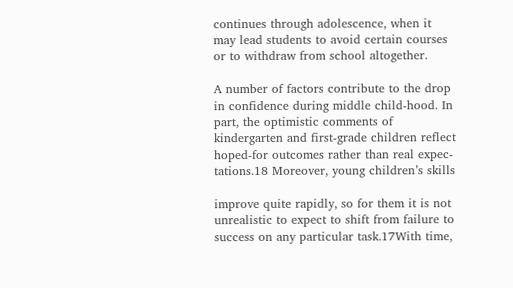continues through adolescence, when it may lead students to avoid certain courses or to withdraw from school altogether.

A number of factors contribute to the drop in confidence during middle child-hood. In part, the optimistic comments of kindergarten and first-grade children reflect hoped-for outcomes rather than real expec-tations.18 Moreover, young children’s skills

improve quite rapidly, so for them it is not unrealistic to expect to shift from failure to success on any particular task.17With time,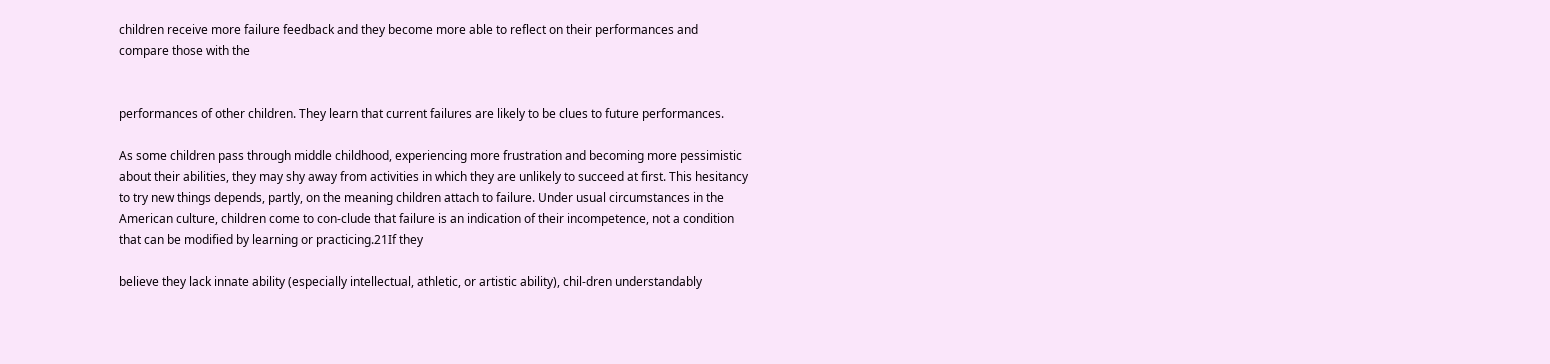children receive more failure feedback and they become more able to reflect on their performances and compare those with the


performances of other children. They learn that current failures are likely to be clues to future performances.

As some children pass through middle childhood, experiencing more frustration and becoming more pessimistic about their abilities, they may shy away from activities in which they are unlikely to succeed at first. This hesitancy to try new things depends, partly, on the meaning children attach to failure. Under usual circumstances in the American culture, children come to con-clude that failure is an indication of their incompetence, not a condition that can be modified by learning or practicing.21If they

believe they lack innate ability (especially intellectual, athletic, or artistic ability), chil-dren understandably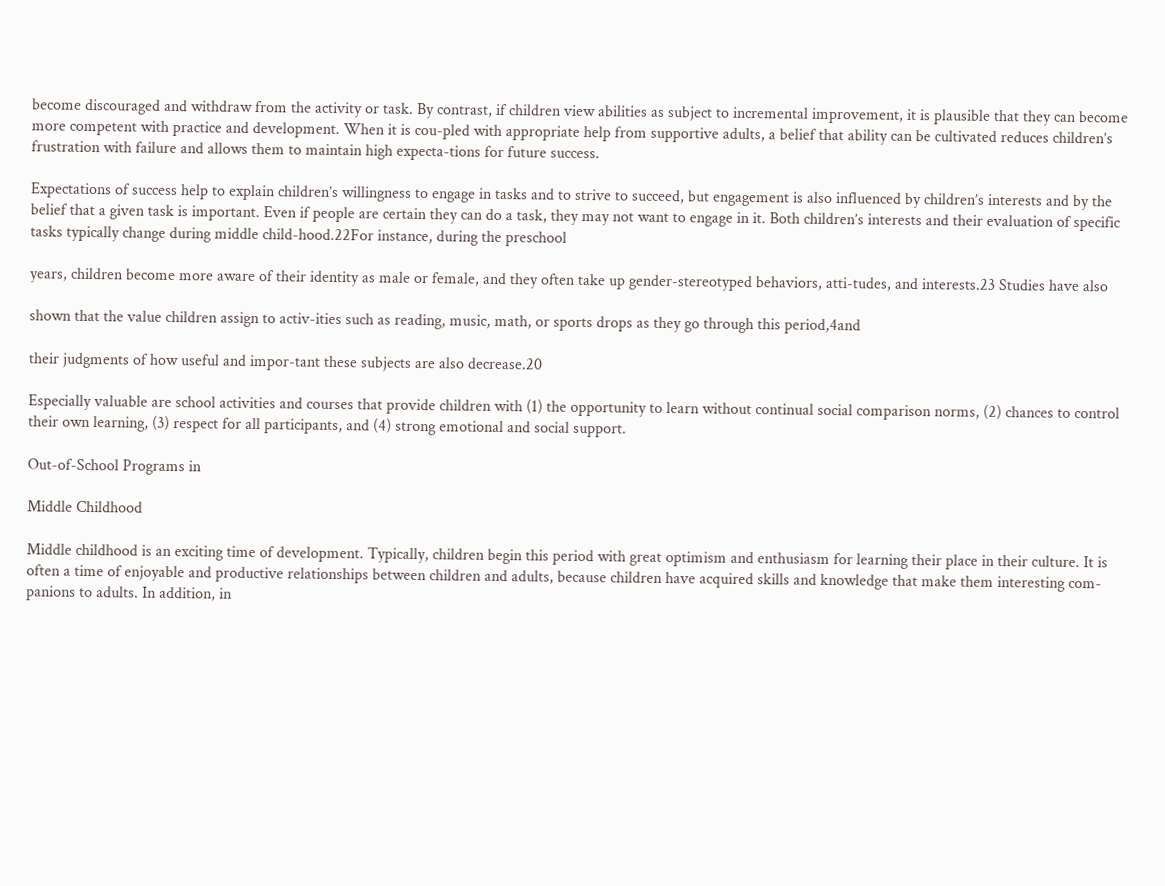become discouraged and withdraw from the activity or task. By contrast, if children view abilities as subject to incremental improvement, it is plausible that they can become more competent with practice and development. When it is cou-pled with appropriate help from supportive adults, a belief that ability can be cultivated reduces children’s frustration with failure and allows them to maintain high expecta-tions for future success.

Expectations of success help to explain children’s willingness to engage in tasks and to strive to succeed, but engagement is also influenced by children’s interests and by the belief that a given task is important. Even if people are certain they can do a task, they may not want to engage in it. Both children’s interests and their evaluation of specific tasks typically change during middle child-hood.22For instance, during the preschool

years, children become more aware of their identity as male or female, and they often take up gender-stereotyped behaviors, atti-tudes, and interests.23 Studies have also

shown that the value children assign to activ-ities such as reading, music, math, or sports drops as they go through this period,4and

their judgments of how useful and impor-tant these subjects are also decrease.20

Especially valuable are school activities and courses that provide children with (1) the opportunity to learn without continual social comparison norms, (2) chances to control their own learning, (3) respect for all participants, and (4) strong emotional and social support.

Out-of-School Programs in

Middle Childhood

Middle childhood is an exciting time of development. Typically, children begin this period with great optimism and enthusiasm for learning their place in their culture. It is often a time of enjoyable and productive relationships between children and adults, because children have acquired skills and knowledge that make them interesting com-panions to adults. In addition, in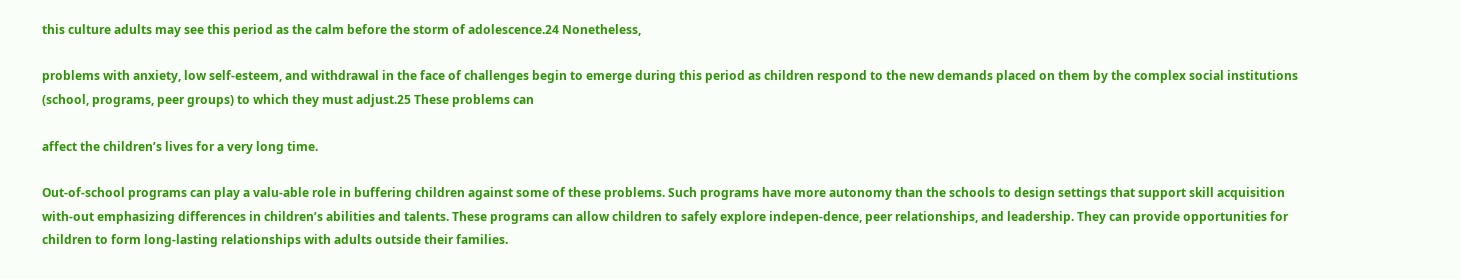this culture adults may see this period as the calm before the storm of adolescence.24 Nonetheless,

problems with anxiety, low self-esteem, and withdrawal in the face of challenges begin to emerge during this period as children respond to the new demands placed on them by the complex social institutions (school, programs, peer groups) to which they must adjust.25 These problems can

affect the children’s lives for a very long time.

Out-of-school programs can play a valu-able role in buffering children against some of these problems. Such programs have more autonomy than the schools to design settings that support skill acquisition with-out emphasizing differences in children’s abilities and talents. These programs can allow children to safely explore indepen-dence, peer relationships, and leadership. They can provide opportunities for children to form long-lasting relationships with adults outside their families.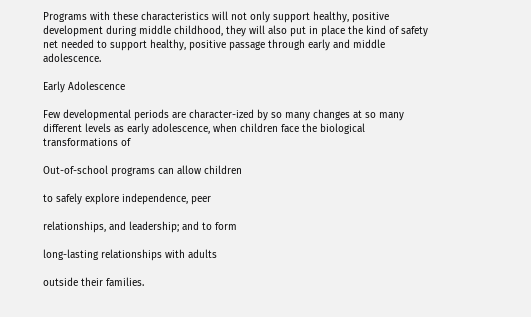Programs with these characteristics will not only support healthy, positive development during middle childhood, they will also put in place the kind of safety net needed to support healthy, positive passage through early and middle adolescence.

Early Adolescence

Few developmental periods are character-ized by so many changes at so many different levels as early adolescence, when children face the biological transformations of

Out-of-school programs can allow children

to safely explore independence, peer

relationships, and leadership; and to form

long-lasting relationships with adults

outside their families.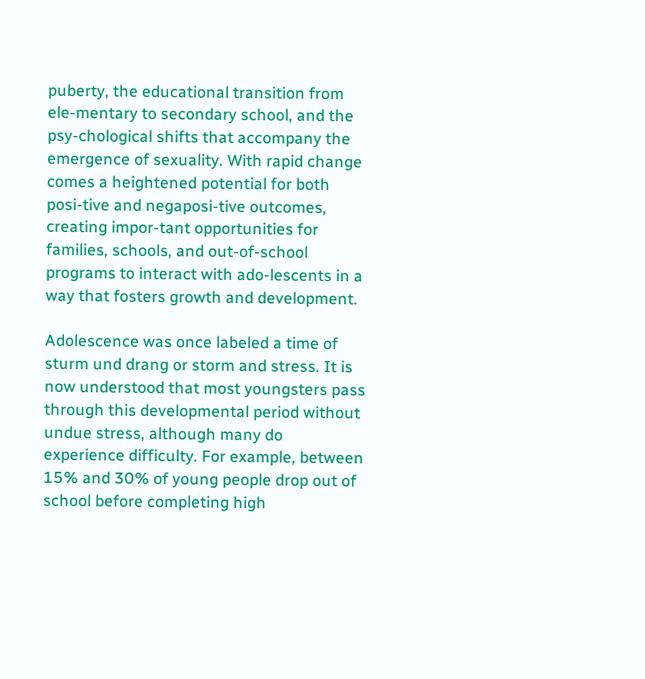puberty, the educational transition from ele-mentary to secondary school, and the psy-chological shifts that accompany the emergence of sexuality. With rapid change comes a heightened potential for both posi-tive and negaposi-tive outcomes, creating impor-tant opportunities for families, schools, and out-of-school programs to interact with ado-lescents in a way that fosters growth and development.

Adolescence was once labeled a time of sturm und drang or storm and stress. It is now understood that most youngsters pass through this developmental period without undue stress, although many do experience difficulty. For example, between 15% and 30% of young people drop out of school before completing high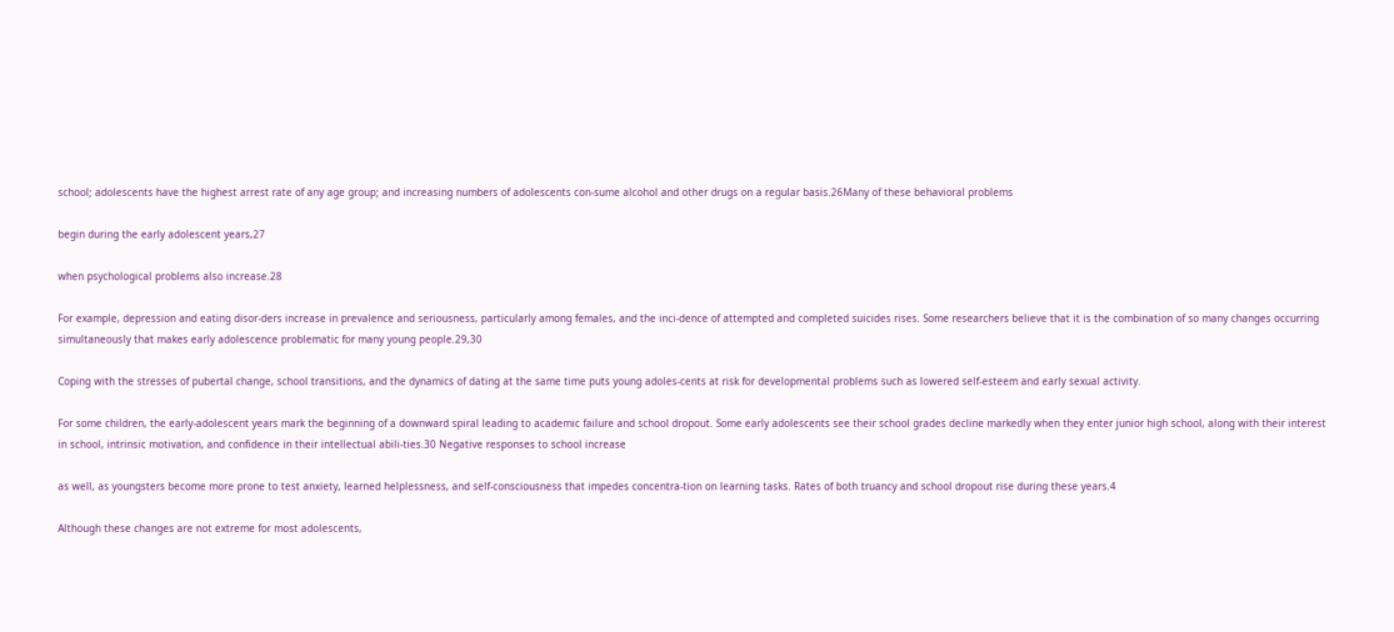school; adolescents have the highest arrest rate of any age group; and increasing numbers of adolescents con-sume alcohol and other drugs on a regular basis.26Many of these behavioral problems

begin during the early adolescent years,27

when psychological problems also increase.28

For example, depression and eating disor-ders increase in prevalence and seriousness, particularly among females, and the inci-dence of attempted and completed suicides rises. Some researchers believe that it is the combination of so many changes occurring simultaneously that makes early adolescence problematic for many young people.29,30

Coping with the stresses of pubertal change, school transitions, and the dynamics of dating at the same time puts young adoles-cents at risk for developmental problems such as lowered self-esteem and early sexual activity.

For some children, the early-adolescent years mark the beginning of a downward spiral leading to academic failure and school dropout. Some early adolescents see their school grades decline markedly when they enter junior high school, along with their interest in school, intrinsic motivation, and confidence in their intellectual abili-ties.30 Negative responses to school increase

as well, as youngsters become more prone to test anxiety, learned helplessness, and self-consciousness that impedes concentra-tion on learning tasks. Rates of both truancy and school dropout rise during these years.4

Although these changes are not extreme for most adolescents,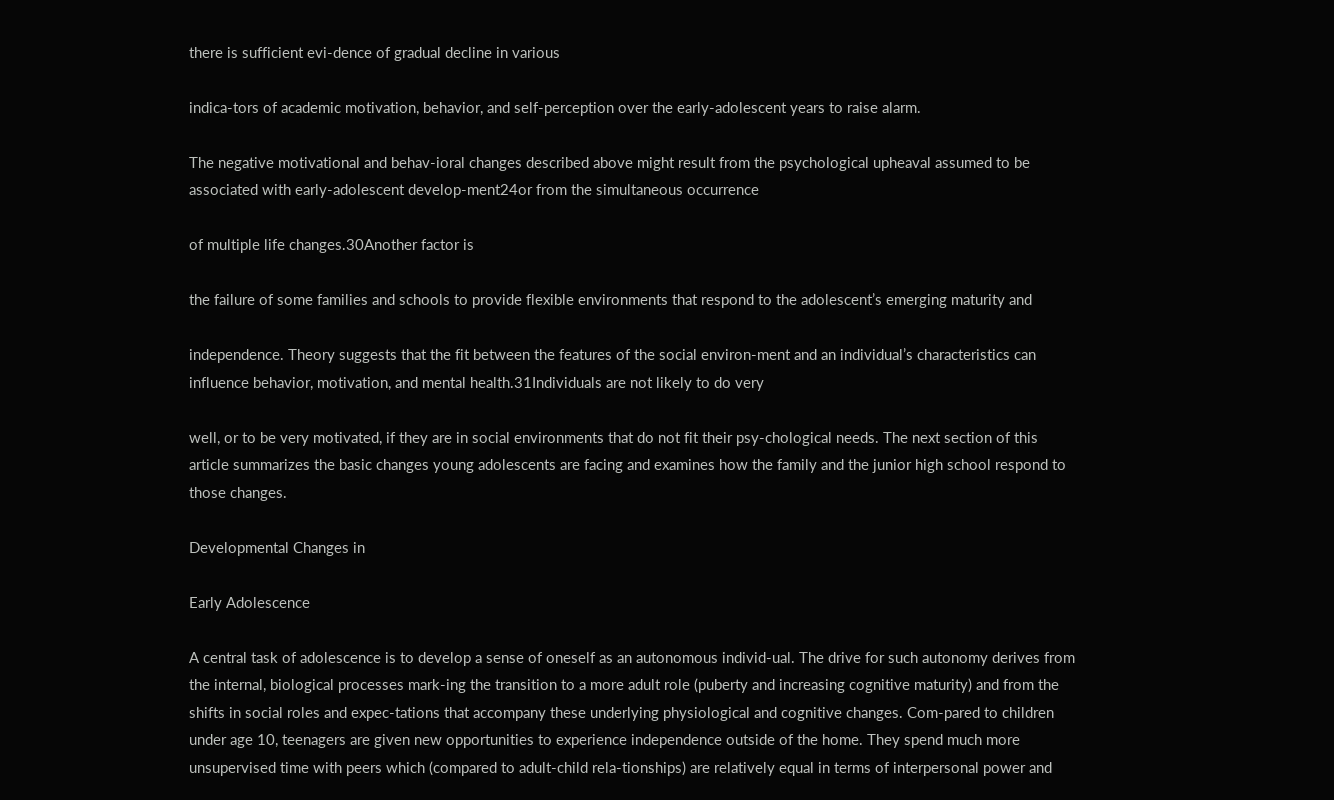there is sufficient evi-dence of gradual decline in various

indica-tors of academic motivation, behavior, and self-perception over the early-adolescent years to raise alarm.

The negative motivational and behav-ioral changes described above might result from the psychological upheaval assumed to be associated with early-adolescent develop-ment24or from the simultaneous occurrence

of multiple life changes.30Another factor is

the failure of some families and schools to provide flexible environments that respond to the adolescent’s emerging maturity and

independence. Theory suggests that the fit between the features of the social environ-ment and an individual’s characteristics can influence behavior, motivation, and mental health.31Individuals are not likely to do very

well, or to be very motivated, if they are in social environments that do not fit their psy-chological needs. The next section of this article summarizes the basic changes young adolescents are facing and examines how the family and the junior high school respond to those changes.

Developmental Changes in

Early Adolescence

A central task of adolescence is to develop a sense of oneself as an autonomous individ-ual. The drive for such autonomy derives from the internal, biological processes mark-ing the transition to a more adult role (puberty and increasing cognitive maturity) and from the shifts in social roles and expec-tations that accompany these underlying physiological and cognitive changes. Com-pared to children under age 10, teenagers are given new opportunities to experience independence outside of the home. They spend much more unsupervised time with peers which (compared to adult-child rela-tionships) are relatively equal in terms of interpersonal power and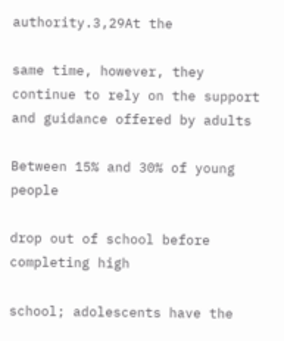authority.3,29At the

same time, however, they continue to rely on the support and guidance offered by adults

Between 15% and 30% of young people

drop out of school before completing high

school; adolescents have the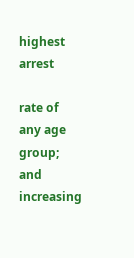highest arrest

rate of any age group; and increasing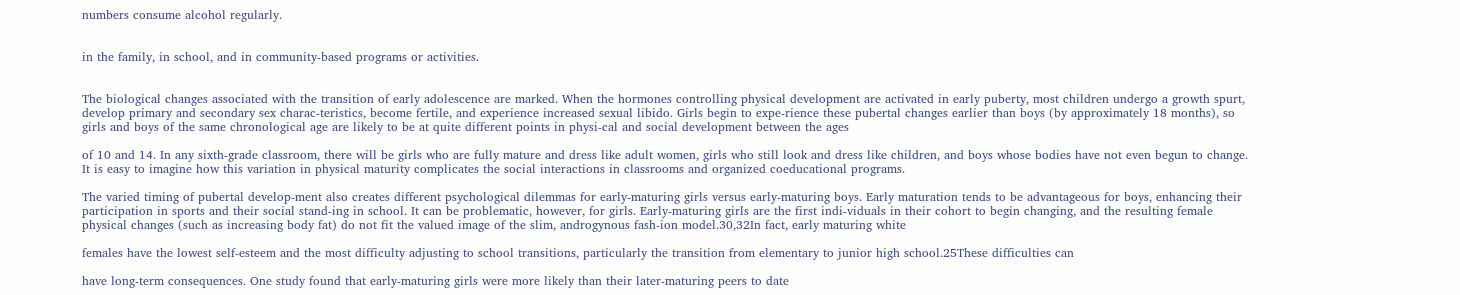numbers consume alcohol regularly.


in the family, in school, and in community-based programs or activities.


The biological changes associated with the transition of early adolescence are marked. When the hormones controlling physical development are activated in early puberty, most children undergo a growth spurt, develop primary and secondary sex charac-teristics, become fertile, and experience increased sexual libido. Girls begin to expe-rience these pubertal changes earlier than boys (by approximately 18 months), so girls and boys of the same chronological age are likely to be at quite different points in physi-cal and social development between the ages

of 10 and 14. In any sixth-grade classroom, there will be girls who are fully mature and dress like adult women, girls who still look and dress like children, and boys whose bodies have not even begun to change. It is easy to imagine how this variation in physical maturity complicates the social interactions in classrooms and organized coeducational programs.

The varied timing of pubertal develop-ment also creates different psychological dilemmas for early-maturing girls versus early-maturing boys. Early maturation tends to be advantageous for boys, enhancing their participation in sports and their social stand-ing in school. It can be problematic, however, for girls. Early-maturing girls are the first indi-viduals in their cohort to begin changing, and the resulting female physical changes (such as increasing body fat) do not fit the valued image of the slim, androgynous fash-ion model.30,32In fact, early maturing white

females have the lowest self-esteem and the most difficulty adjusting to school transitions, particularly the transition from elementary to junior high school.25These difficulties can

have long-term consequences. One study found that early-maturing girls were more likely than their later-maturing peers to date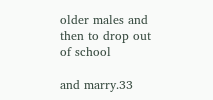older males and then to drop out of school

and marry.33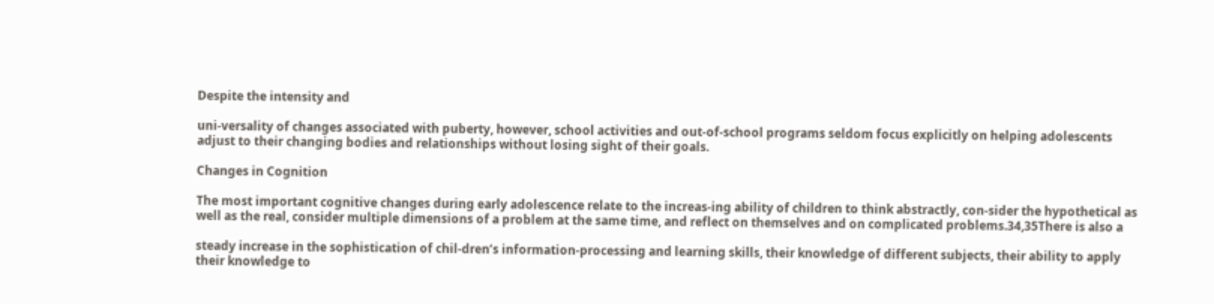Despite the intensity and

uni-versality of changes associated with puberty, however, school activities and out-of-school programs seldom focus explicitly on helping adolescents adjust to their changing bodies and relationships without losing sight of their goals.

Changes in Cognition

The most important cognitive changes during early adolescence relate to the increas-ing ability of children to think abstractly, con-sider the hypothetical as well as the real, consider multiple dimensions of a problem at the same time, and reflect on themselves and on complicated problems.34,35There is also a

steady increase in the sophistication of chil-dren’s information-processing and learning skills, their knowledge of different subjects, their ability to apply their knowledge to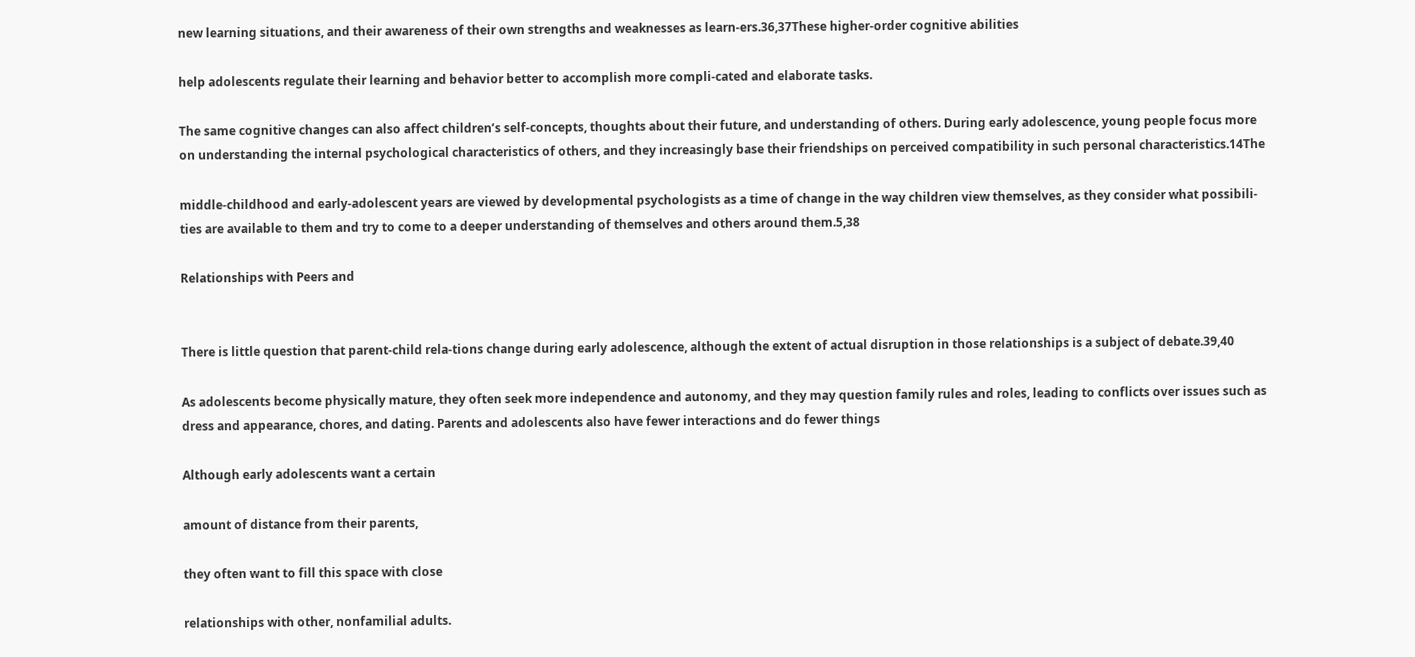new learning situations, and their awareness of their own strengths and weaknesses as learn-ers.36,37These higher-order cognitive abilities

help adolescents regulate their learning and behavior better to accomplish more compli-cated and elaborate tasks.

The same cognitive changes can also affect children’s self-concepts, thoughts about their future, and understanding of others. During early adolescence, young people focus more on understanding the internal psychological characteristics of others, and they increasingly base their friendships on perceived compatibility in such personal characteristics.14The

middle-childhood and early-adolescent years are viewed by developmental psychologists as a time of change in the way children view themselves, as they consider what possibili-ties are available to them and try to come to a deeper understanding of themselves and others around them.5,38

Relationships with Peers and


There is little question that parent-child rela-tions change during early adolescence, although the extent of actual disruption in those relationships is a subject of debate.39,40

As adolescents become physically mature, they often seek more independence and autonomy, and they may question family rules and roles, leading to conflicts over issues such as dress and appearance, chores, and dating. Parents and adolescents also have fewer interactions and do fewer things

Although early adolescents want a certain

amount of distance from their parents,

they often want to fill this space with close

relationships with other, nonfamilial adults.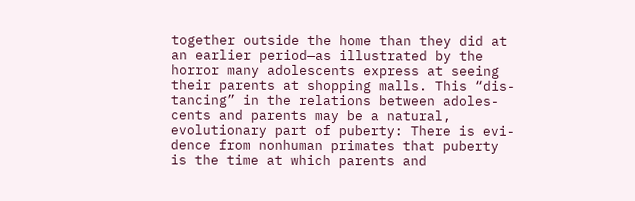together outside the home than they did at an earlier period—as illustrated by the horror many adolescents express at seeing their parents at shopping malls. This “dis-tancing” in the relations between adoles-cents and parents may be a natural, evolutionary part of puberty: There is evi-dence from nonhuman primates that puberty is the time at which parents and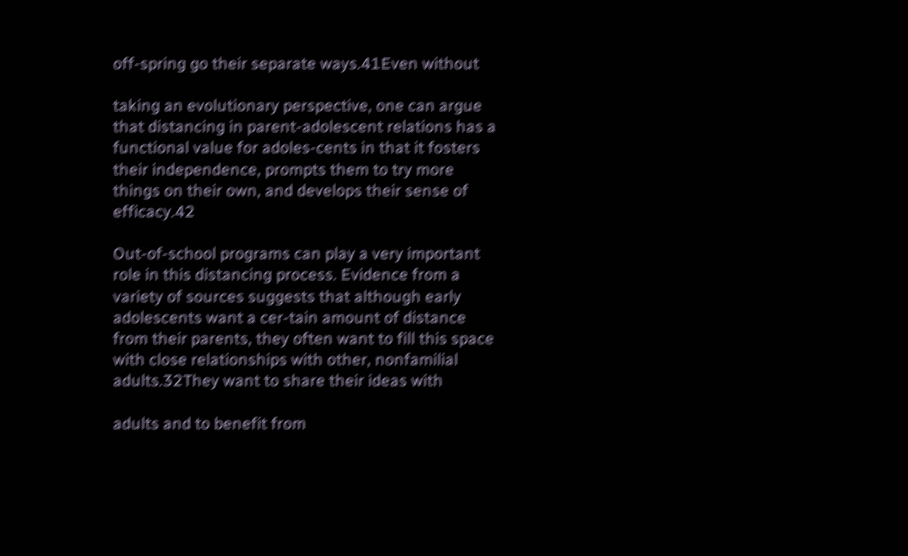off-spring go their separate ways.41Even without

taking an evolutionary perspective, one can argue that distancing in parent-adolescent relations has a functional value for adoles-cents in that it fosters their independence, prompts them to try more things on their own, and develops their sense of efficacy.42

Out-of-school programs can play a very important role in this distancing process. Evidence from a variety of sources suggests that although early adolescents want a cer-tain amount of distance from their parents, they often want to fill this space with close relationships with other, nonfamilial adults.32They want to share their ideas with

adults and to benefit from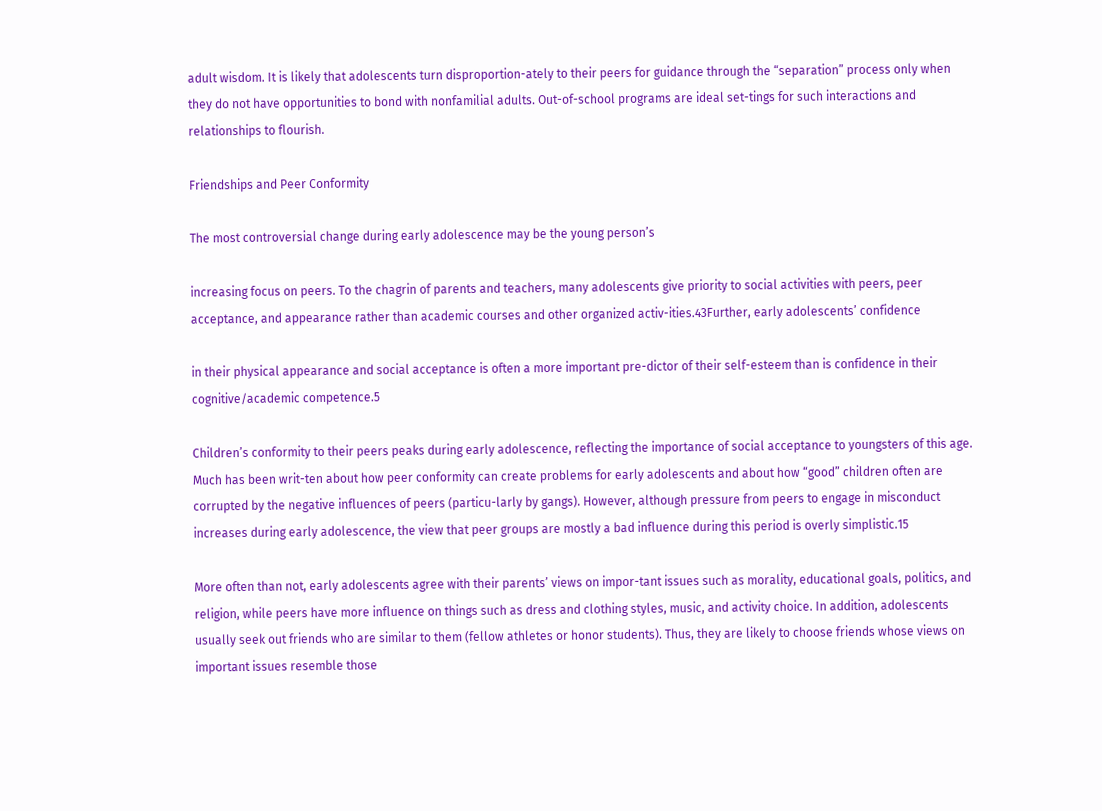adult wisdom. It is likely that adolescents turn disproportion-ately to their peers for guidance through the “separation” process only when they do not have opportunities to bond with nonfamilial adults. Out-of-school programs are ideal set-tings for such interactions and relationships to flourish.

Friendships and Peer Conformity

The most controversial change during early adolescence may be the young person’s

increasing focus on peers. To the chagrin of parents and teachers, many adolescents give priority to social activities with peers, peer acceptance, and appearance rather than academic courses and other organized activ-ities.43Further, early adolescents’ confidence

in their physical appearance and social acceptance is often a more important pre-dictor of their self-esteem than is confidence in their cognitive/academic competence.5

Children’s conformity to their peers peaks during early adolescence, reflecting the importance of social acceptance to youngsters of this age. Much has been writ-ten about how peer conformity can create problems for early adolescents and about how “good” children often are corrupted by the negative influences of peers (particu-larly by gangs). However, although pressure from peers to engage in misconduct increases during early adolescence, the view that peer groups are mostly a bad influence during this period is overly simplistic.15

More often than not, early adolescents agree with their parents’ views on impor-tant issues such as morality, educational goals, politics, and religion, while peers have more influence on things such as dress and clothing styles, music, and activity choice. In addition, adolescents usually seek out friends who are similar to them (fellow athletes or honor students). Thus, they are likely to choose friends whose views on important issues resemble those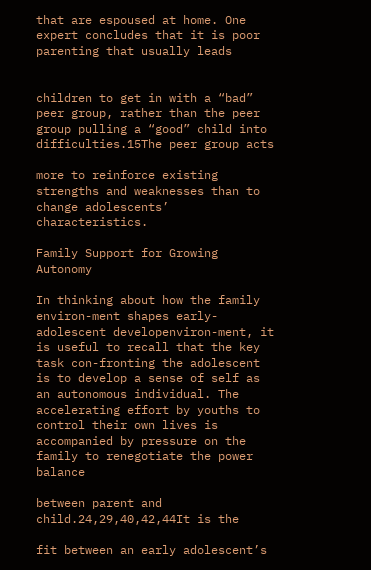that are espoused at home. One expert concludes that it is poor parenting that usually leads


children to get in with a “bad” peer group, rather than the peer group pulling a “good” child into difficulties.15The peer group acts

more to reinforce existing strengths and weaknesses than to change adolescents’ characteristics.

Family Support for Growing Autonomy

In thinking about how the family environ-ment shapes early-adolescent developenviron-ment, it is useful to recall that the key task con-fronting the adolescent is to develop a sense of self as an autonomous individual. The accelerating effort by youths to control their own lives is accompanied by pressure on the family to renegotiate the power balance

between parent and child.24,29,40,42,44It is the

fit between an early adolescent’s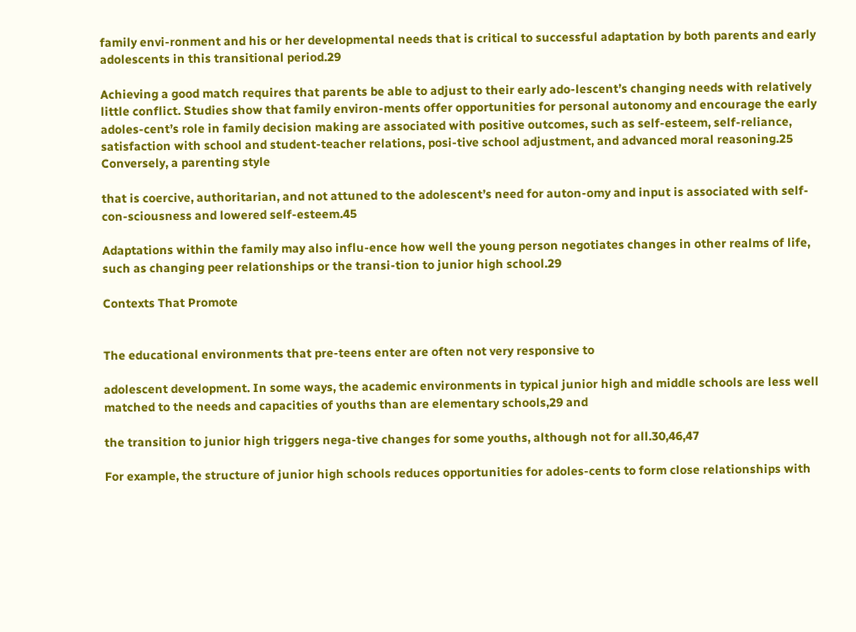family envi-ronment and his or her developmental needs that is critical to successful adaptation by both parents and early adolescents in this transitional period.29

Achieving a good match requires that parents be able to adjust to their early ado-lescent’s changing needs with relatively little conflict. Studies show that family environ-ments offer opportunities for personal autonomy and encourage the early adoles-cent’s role in family decision making are associated with positive outcomes, such as self-esteem, self-reliance, satisfaction with school and student-teacher relations, posi-tive school adjustment, and advanced moral reasoning.25 Conversely, a parenting style

that is coercive, authoritarian, and not attuned to the adolescent’s need for auton-omy and input is associated with self-con-sciousness and lowered self-esteem.45

Adaptations within the family may also influ-ence how well the young person negotiates changes in other realms of life, such as changing peer relationships or the transi-tion to junior high school.29

Contexts That Promote


The educational environments that pre-teens enter are often not very responsive to

adolescent development. In some ways, the academic environments in typical junior high and middle schools are less well matched to the needs and capacities of youths than are elementary schools,29 and

the transition to junior high triggers nega-tive changes for some youths, although not for all.30,46,47

For example, the structure of junior high schools reduces opportunities for adoles-cents to form close relationships with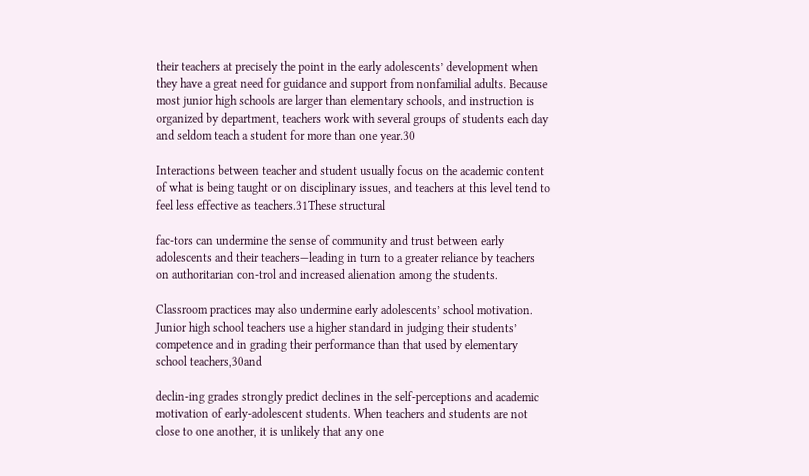their teachers at precisely the point in the early adolescents’ development when they have a great need for guidance and support from nonfamilial adults. Because most junior high schools are larger than elementary schools, and instruction is organized by department, teachers work with several groups of students each day and seldom teach a student for more than one year.30

Interactions between teacher and student usually focus on the academic content of what is being taught or on disciplinary issues, and teachers at this level tend to feel less effective as teachers.31These structural

fac-tors can undermine the sense of community and trust between early adolescents and their teachers—leading in turn to a greater reliance by teachers on authoritarian con-trol and increased alienation among the students.

Classroom practices may also undermine early adolescents’ school motivation. Junior high school teachers use a higher standard in judging their students’ competence and in grading their performance than that used by elementary school teachers,30and

declin-ing grades strongly predict declines in the self-perceptions and academic motivation of early-adolescent students. When teachers and students are not close to one another, it is unlikely that any one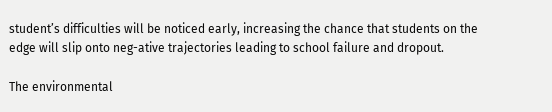student’s difficulties will be noticed early, increasing the chance that students on the edge will slip onto neg-ative trajectories leading to school failure and dropout.

The environmental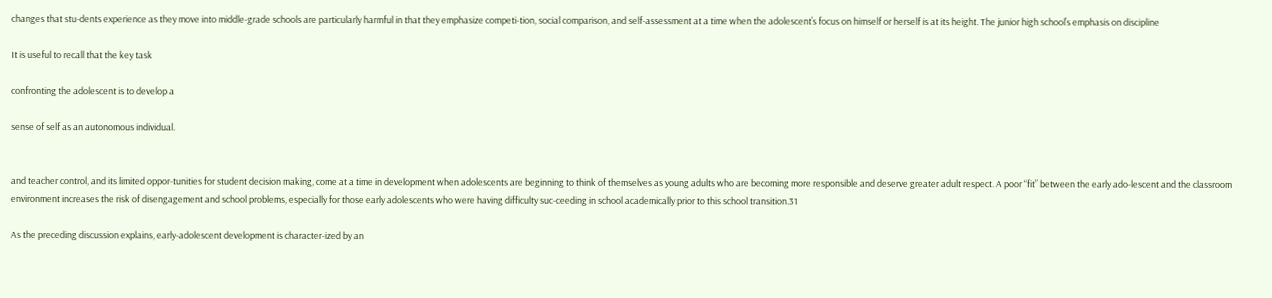changes that stu-dents experience as they move into middle-grade schools are particularly harmful in that they emphasize competi-tion, social comparison, and self-assessment at a time when the adolescent’s focus on himself or herself is at its height. The junior high school’s emphasis on discipline

It is useful to recall that the key task

confronting the adolescent is to develop a

sense of self as an autonomous individual.


and teacher control, and its limited oppor-tunities for student decision making, come at a time in development when adolescents are beginning to think of themselves as young adults who are becoming more responsible and deserve greater adult respect. A poor “fit” between the early ado-lescent and the classroom environment increases the risk of disengagement and school problems, especially for those early adolescents who were having difficulty suc-ceeding in school academically prior to this school transition.31

As the preceding discussion explains, early-adolescent development is character-ized by an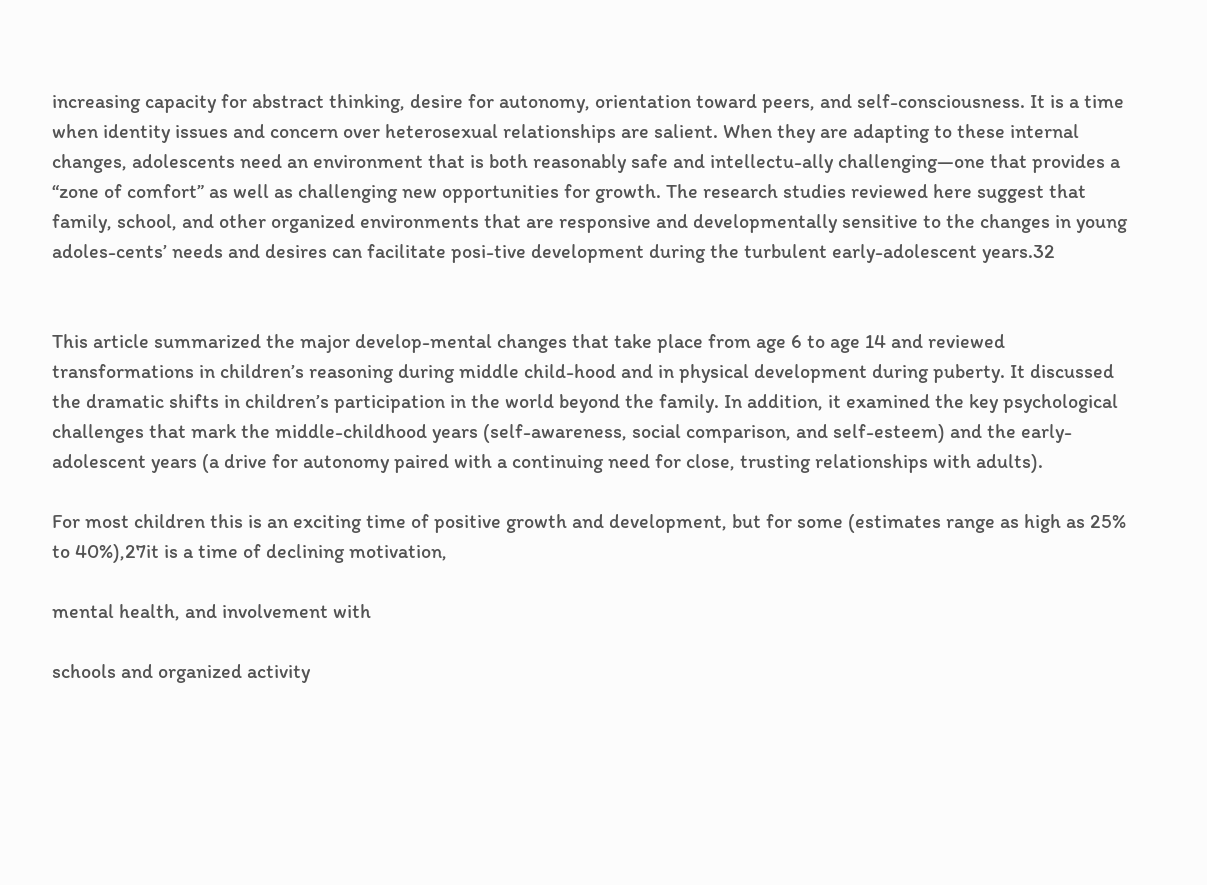increasing capacity for abstract thinking, desire for autonomy, orientation toward peers, and self-consciousness. It is a time when identity issues and concern over heterosexual relationships are salient. When they are adapting to these internal changes, adolescents need an environment that is both reasonably safe and intellectu-ally challenging—one that provides a “zone of comfort” as well as challenging new opportunities for growth. The research studies reviewed here suggest that family, school, and other organized environments that are responsive and developmentally sensitive to the changes in young adoles-cents’ needs and desires can facilitate posi-tive development during the turbulent early-adolescent years.32


This article summarized the major develop-mental changes that take place from age 6 to age 14 and reviewed transformations in children’s reasoning during middle child-hood and in physical development during puberty. It discussed the dramatic shifts in children’s participation in the world beyond the family. In addition, it examined the key psychological challenges that mark the middle-childhood years (self-awareness, social comparison, and self-esteem) and the early-adolescent years (a drive for autonomy paired with a continuing need for close, trusting relationships with adults).

For most children this is an exciting time of positive growth and development, but for some (estimates range as high as 25% to 40%),27it is a time of declining motivation,

mental health, and involvement with

schools and organized activity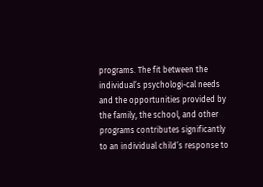programs. The fit between the individual’s psychologi-cal needs and the opportunities provided by the family, the school, and other programs contributes significantly to an individual child’s response to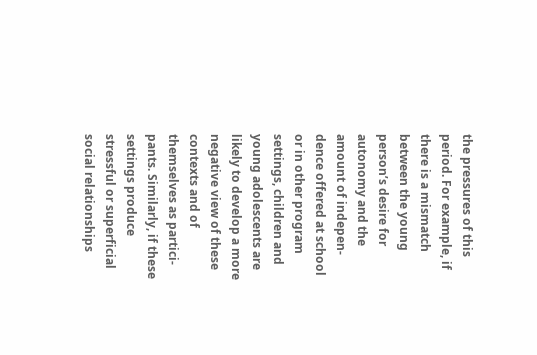the pressures of this period. For example, if there is a mismatch between the young person’s desire for autonomy and the amount of indepen-dence offered at school or in other program settings, children and young adolescents are likely to develop a more negative view of these contexts and of themselves as partici-pants. Similarly, if these settings produce stressful or superficial social relationships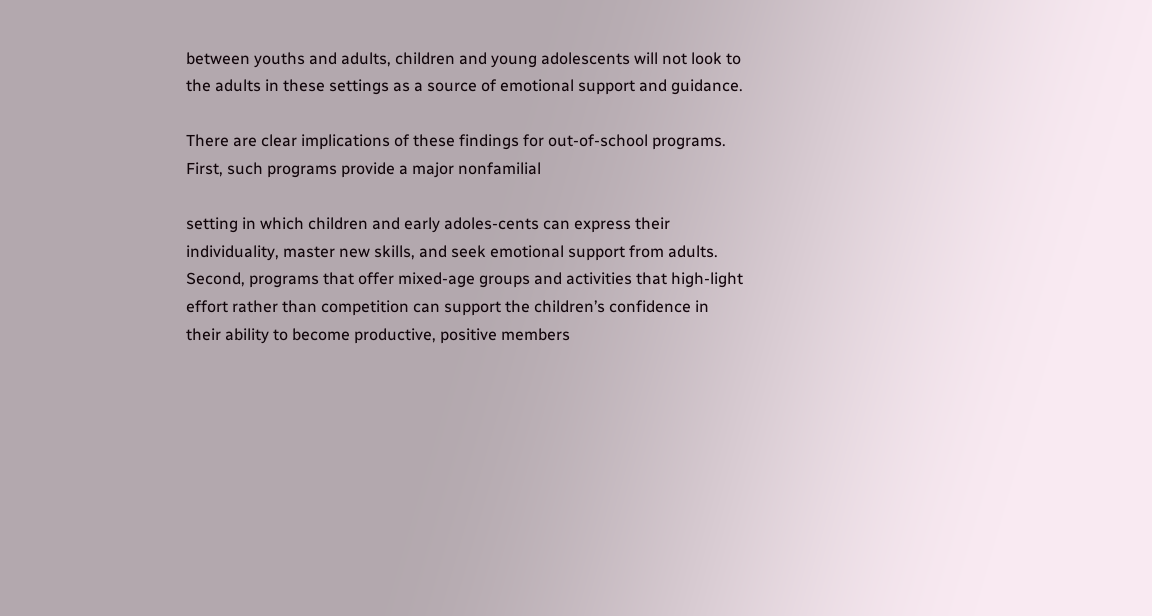between youths and adults, children and young adolescents will not look to the adults in these settings as a source of emotional support and guidance.

There are clear implications of these findings for out-of-school programs. First, such programs provide a major nonfamilial

setting in which children and early adoles-cents can express their individuality, master new skills, and seek emotional support from adults. Second, programs that offer mixed-age groups and activities that high-light effort rather than competition can support the children’s confidence in their ability to become productive, positive members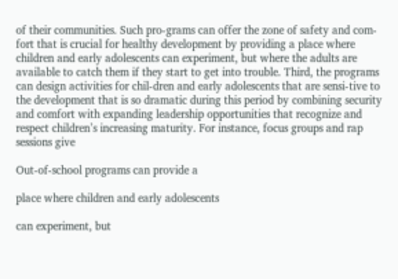of their communities. Such pro-grams can offer the zone of safety and com-fort that is crucial for healthy development by providing a place where children and early adolescents can experiment, but where the adults are available to catch them if they start to get into trouble. Third, the programs can design activities for chil-dren and early adolescents that are sensi-tive to the development that is so dramatic during this period by combining security and comfort with expanding leadership opportunities that recognize and respect children’s increasing maturity. For instance, focus groups and rap sessions give

Out-of-school programs can provide a

place where children and early adolescents

can experiment, but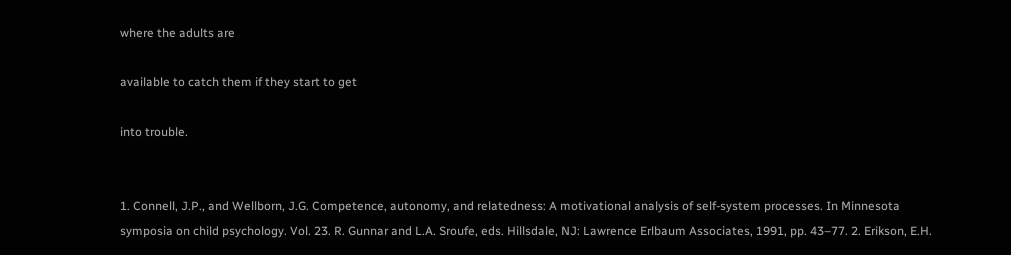where the adults are

available to catch them if they start to get

into trouble.


1. Connell, J.P., and Wellborn, J.G. Competence, autonomy, and relatedness: A motivational analysis of self-system processes. In Minnesota symposia on child psychology. Vol. 23. R. Gunnar and L.A. Sroufe, eds. Hillsdale, NJ: Lawrence Erlbaum Associates, 1991, pp. 43–77. 2. Erikson, E.H.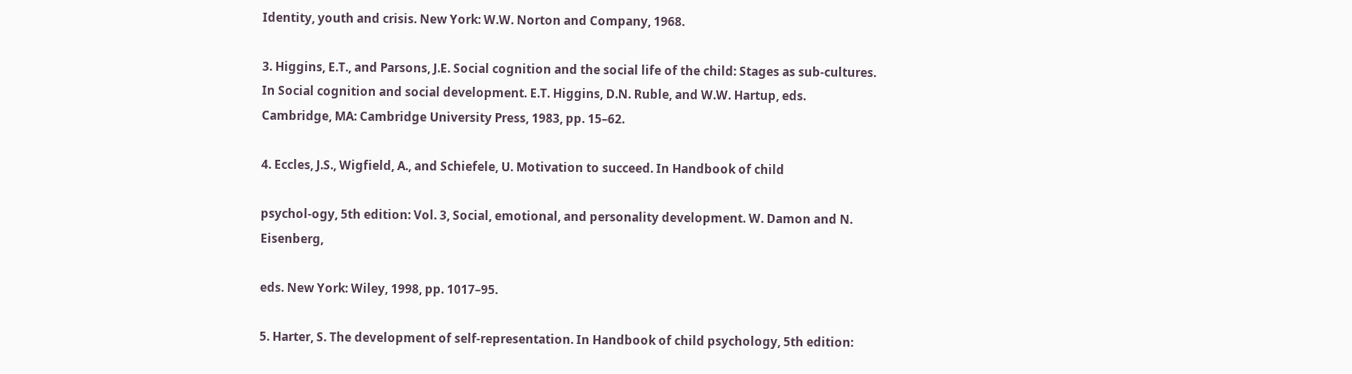Identity, youth and crisis. New York: W.W. Norton and Company, 1968.

3. Higgins, E.T., and Parsons, J.E. Social cognition and the social life of the child: Stages as sub-cultures. In Social cognition and social development. E.T. Higgins, D.N. Ruble, and W.W. Hartup, eds. Cambridge, MA: Cambridge University Press, 1983, pp. 15–62.

4. Eccles, J.S., Wigfield, A., and Schiefele, U. Motivation to succeed. In Handbook of child

psychol-ogy, 5th edition: Vol. 3, Social, emotional, and personality development. W. Damon and N. Eisenberg,

eds. New York: Wiley, 1998, pp. 1017–95.

5. Harter, S. The development of self-representation. In Handbook of child psychology, 5th edition: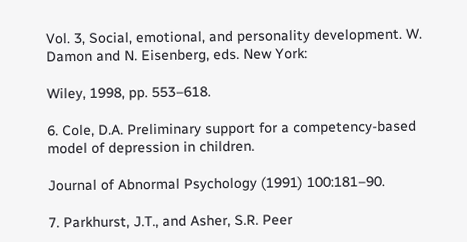Vol. 3, Social, emotional, and personality development. W. Damon and N. Eisenberg, eds. New York:

Wiley, 1998, pp. 553–618.

6. Cole, D.A. Preliminary support for a competency-based model of depression in children.

Journal of Abnormal Psychology (1991) 100:181–90.

7. Parkhurst, J.T., and Asher, S.R. Peer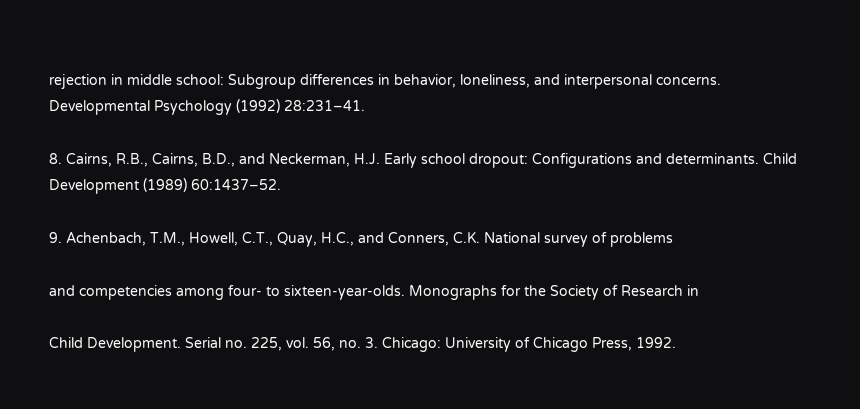rejection in middle school: Subgroup differences in behavior, loneliness, and interpersonal concerns. Developmental Psychology (1992) 28:231–41.

8. Cairns, R.B., Cairns, B.D., and Neckerman, H.J. Early school dropout: Configurations and determinants. Child Development (1989) 60:1437–52.

9. Achenbach, T.M., Howell, C.T., Quay, H.C., and Conners, C.K. National survey of problems

and competencies among four- to sixteen-year-olds. Monographs for the Society of Research in

Child Development. Serial no. 225, vol. 56, no. 3. Chicago: University of Chicago Press, 1992.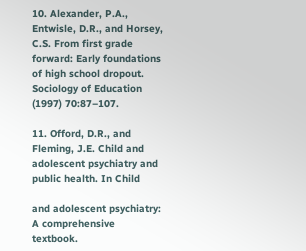10. Alexander, P.A., Entwisle, D.R., and Horsey, C.S. From first grade forward: Early foundations of high school dropout. Sociology of Education (1997) 70:87–107.

11. Offord, D.R., and Fleming, J.E. Child and adolescent psychiatry and public health. In Child

and adolescent psychiatry: A comprehensive textbook.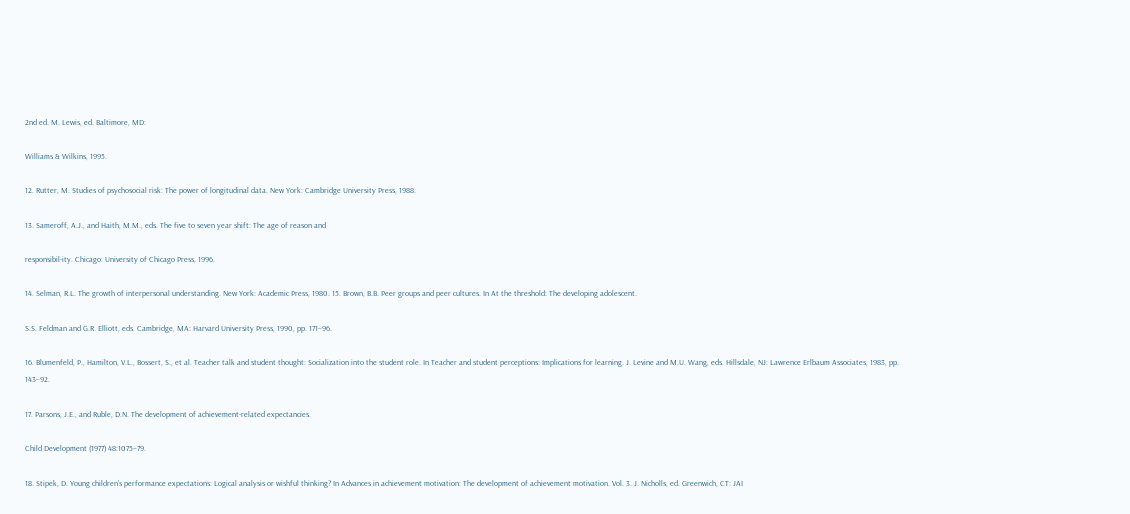2nd ed. M. Lewis, ed. Baltimore, MD:

Williams & Wilkins, 1995.

12. Rutter, M. Studies of psychosocial risk: The power of longitudinal data. New York: Cambridge University Press, 1988.

13. Sameroff, A.J., and Haith, M.M., eds. The five to seven year shift: The age of reason and

responsibil-ity. Chicago: University of Chicago Press, 1996.

14. Selman, R.L. The growth of interpersonal understanding. New York: Academic Press, 1980. 15. Brown, B.B. Peer groups and peer cultures. In At the threshold: The developing adolescent.

S.S. Feldman and G.R. Elliott, eds. Cambridge, MA: Harvard University Press, 1990, pp. 171–96.

16. Blumenfeld, P., Hamilton, V.L., Bossert, S., et al. Teacher talk and student thought: Socialization into the student role. In Teacher and student perceptions: Implications for learning. J. Levine and M.U. Wang, eds. Hillsdale, NJ: Lawrence Erlbaum Associates, 1983, pp. 143–92.

17. Parsons, J.E., and Ruble, D.N. The development of achievement-related expectancies.

Child Development (1977) 48:1075–79.

18. Stipek, D. Young children’s performance expectations: Logical analysis or wishful thinking? In Advances in achievement motivation: The development of achievement motivation. Vol. 3. J. Nicholls, ed. Greenwich, CT: JAI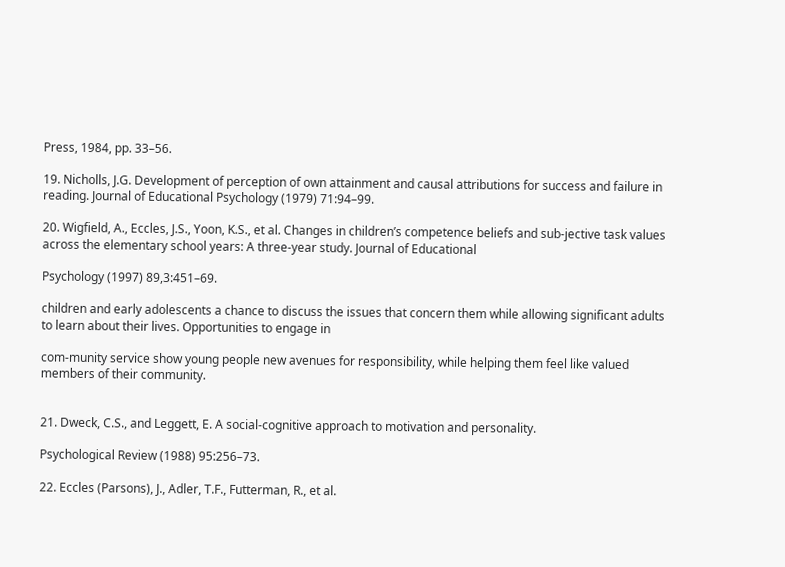Press, 1984, pp. 33–56.

19. Nicholls, J.G. Development of perception of own attainment and causal attributions for success and failure in reading. Journal of Educational Psychology (1979) 71:94–99.

20. Wigfield, A., Eccles, J.S., Yoon, K.S., et al. Changes in children’s competence beliefs and sub-jective task values across the elementary school years: A three-year study. Journal of Educational

Psychology (1997) 89,3:451–69.

children and early adolescents a chance to discuss the issues that concern them while allowing significant adults to learn about their lives. Opportunities to engage in

com-munity service show young people new avenues for responsibility, while helping them feel like valued members of their community.


21. Dweck, C.S., and Leggett, E. A social-cognitive approach to motivation and personality.

Psychological Review (1988) 95:256–73.

22. Eccles (Parsons), J., Adler, T.F., Futterman, R., et al.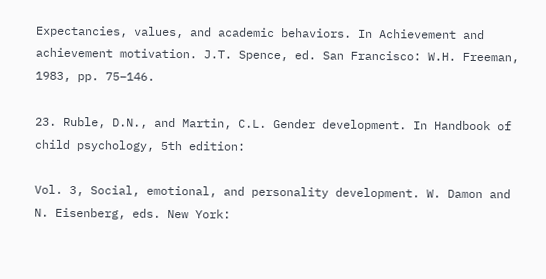Expectancies, values, and academic behaviors. In Achievement and achievement motivation. J.T. Spence, ed. San Francisco: W.H. Freeman, 1983, pp. 75–146.

23. Ruble, D.N., and Martin, C.L. Gender development. In Handbook of child psychology, 5th edition:

Vol. 3, Social, emotional, and personality development. W. Damon and N. Eisenberg, eds. New York: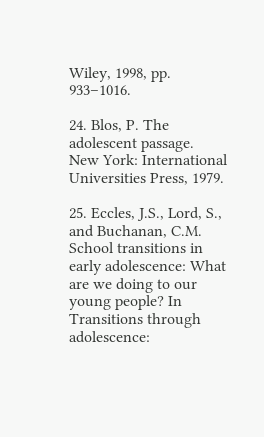Wiley, 1998, pp. 933–1016.

24. Blos, P. The adolescent passage. New York: International Universities Press, 1979.

25. Eccles, J.S., Lord, S., and Buchanan, C.M. School transitions in early adolescence: What are we doing to our young people? In Transitions through adolescence: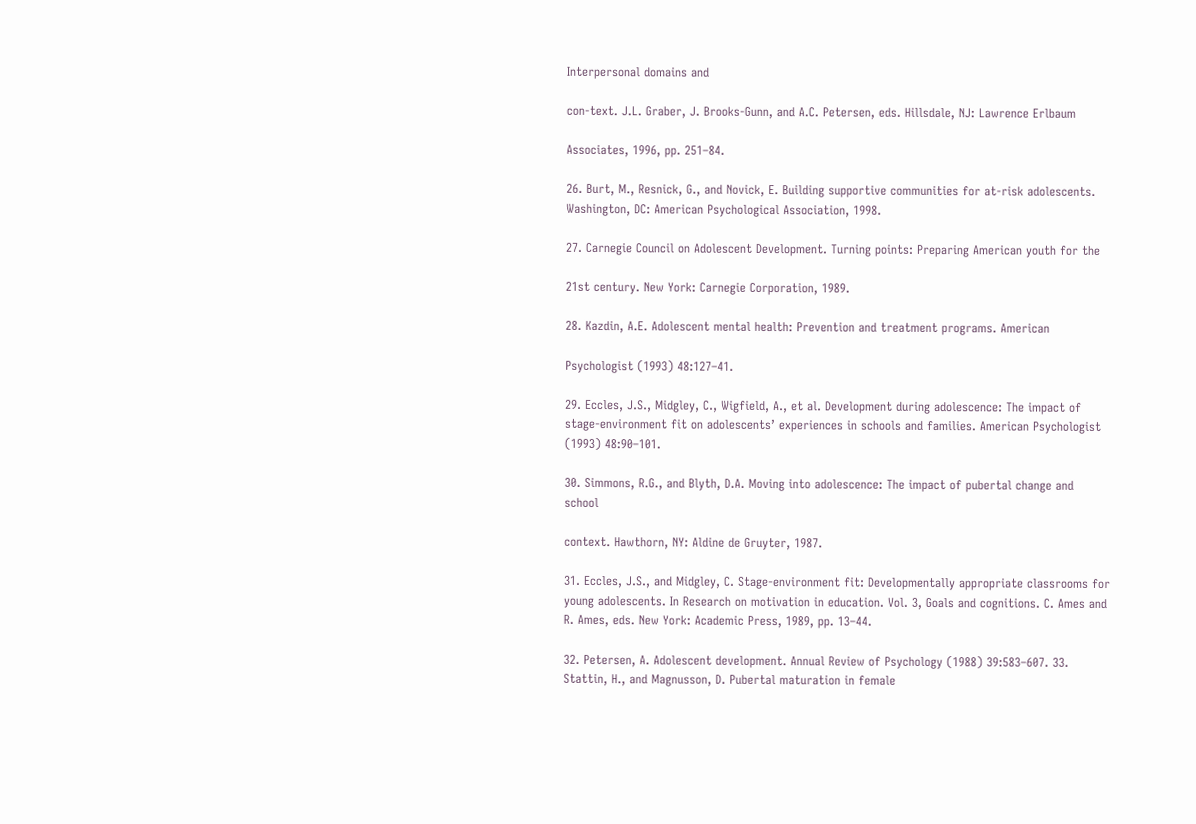Interpersonal domains and

con-text. J.L. Graber, J. Brooks-Gunn, and A.C. Petersen, eds. Hillsdale, NJ: Lawrence Erlbaum

Associates, 1996, pp. 251–84.

26. Burt, M., Resnick, G., and Novick, E. Building supportive communities for at-risk adolescents. Washington, DC: American Psychological Association, 1998.

27. Carnegie Council on Adolescent Development. Turning points: Preparing American youth for the

21st century. New York: Carnegie Corporation, 1989.

28. Kazdin, A.E. Adolescent mental health: Prevention and treatment programs. American

Psychologist (1993) 48:127–41.

29. Eccles, J.S., Midgley, C., Wigfield, A., et al. Development during adolescence: The impact of stage-environment fit on adolescents’ experiences in schools and families. American Psychologist (1993) 48:90–101.

30. Simmons, R.G., and Blyth, D.A. Moving into adolescence: The impact of pubertal change and school

context. Hawthorn, NY: Aldine de Gruyter, 1987.

31. Eccles, J.S., and Midgley, C. Stage-environment fit: Developmentally appropriate classrooms for young adolescents. In Research on motivation in education. Vol. 3, Goals and cognitions. C. Ames and R. Ames, eds. New York: Academic Press, 1989, pp. 13–44.

32. Petersen, A. Adolescent development. Annual Review of Psychology (1988) 39:583–607. 33. Stattin, H., and Magnusson, D. Pubertal maturation in female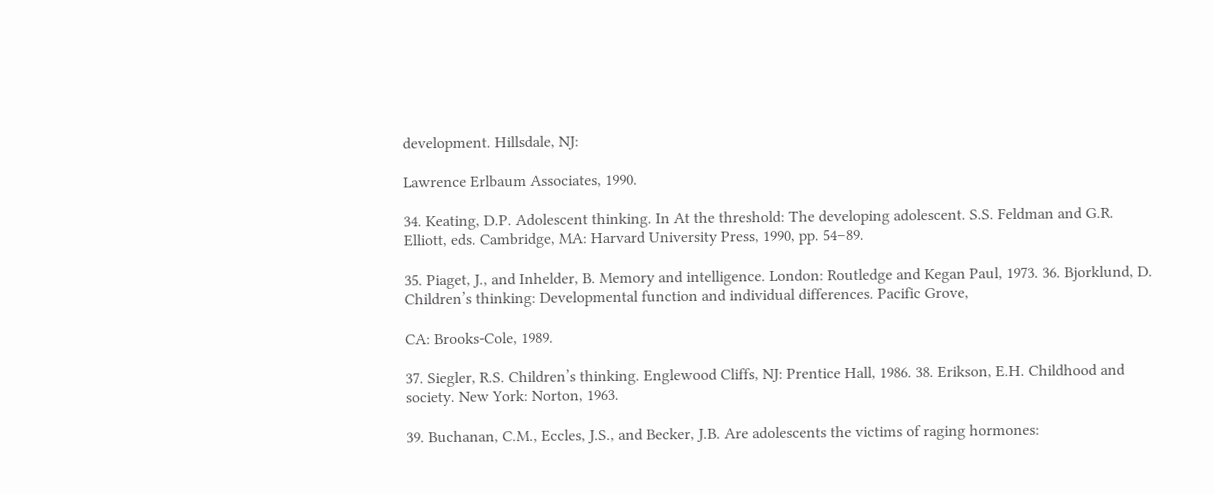development. Hillsdale, NJ:

Lawrence Erlbaum Associates, 1990.

34. Keating, D.P. Adolescent thinking. In At the threshold: The developing adolescent. S.S. Feldman and G.R. Elliott, eds. Cambridge, MA: Harvard University Press, 1990, pp. 54–89.

35. Piaget, J., and Inhelder, B. Memory and intelligence. London: Routledge and Kegan Paul, 1973. 36. Bjorklund, D. Children’s thinking: Developmental function and individual differences. Pacific Grove,

CA: Brooks-Cole, 1989.

37. Siegler, R.S. Children’s thinking. Englewood Cliffs, NJ: Prentice Hall, 1986. 38. Erikson, E.H. Childhood and society. New York: Norton, 1963.

39. Buchanan, C.M., Eccles, J.S., and Becker, J.B. Are adolescents the victims of raging hormones: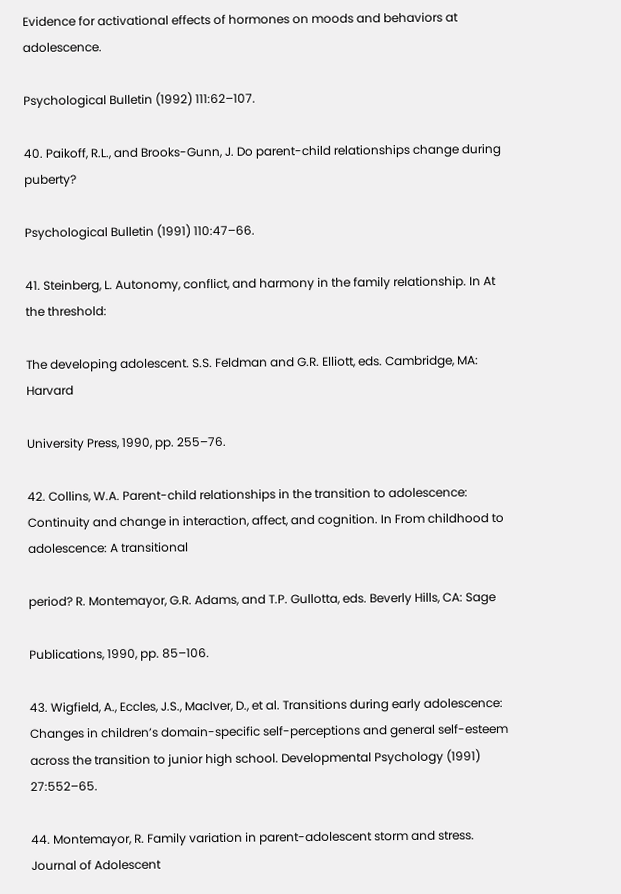Evidence for activational effects of hormones on moods and behaviors at adolescence.

Psychological Bulletin (1992) 111:62–107.

40. Paikoff, R.L., and Brooks-Gunn, J. Do parent-child relationships change during puberty?

Psychological Bulletin (1991) 110:47–66.

41. Steinberg, L. Autonomy, conflict, and harmony in the family relationship. In At the threshold:

The developing adolescent. S.S. Feldman and G.R. Elliott, eds. Cambridge, MA: Harvard

University Press, 1990, pp. 255–76.

42. Collins, W.A. Parent-child relationships in the transition to adolescence: Continuity and change in interaction, affect, and cognition. In From childhood to adolescence: A transitional

period? R. Montemayor, G.R. Adams, and T.P. Gullotta, eds. Beverly Hills, CA: Sage

Publications, 1990, pp. 85–106.

43. Wigfield, A., Eccles, J.S., MacIver, D., et al. Transitions during early adolescence: Changes in children’s domain-specific self-perceptions and general self-esteem across the transition to junior high school. Developmental Psychology (1991) 27:552–65.

44. Montemayor, R. Family variation in parent-adolescent storm and stress. Journal of Adolescent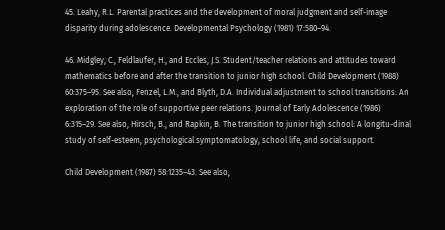45. Leahy, R.L. Parental practices and the development of moral judgment and self-image disparity during adolescence. Developmental Psychology (1981) 17:580–94.

46. Midgley, C., Feldlaufer, H., and Eccles, J.S. Student/teacher relations and attitudes toward mathematics before and after the transition to junior high school. Child Development (1988) 60:375–95. See also, Fenzel, L.M., and Blyth, D.A. Individual adjustment to school transitions: An exploration of the role of supportive peer relations. Journal of Early Adolescence (1986) 6:315–29. See also, Hirsch, B., and Rapkin, B. The transition to junior high school: A longitu-dinal study of self-esteem, psychological symptomatology, school life, and social support.

Child Development (1987) 58:1235–43. See also,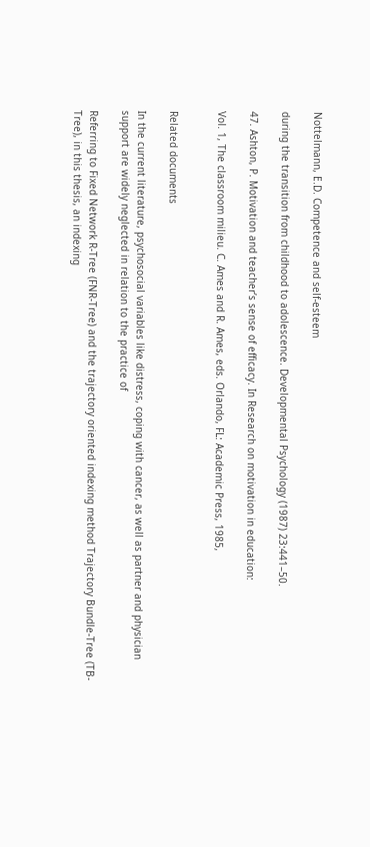Nottelmann, E.D. Competence and self-esteem

during the transition from childhood to adolescence. Developmental Psychology (1987) 23:441–50.

47. Ashton, P. Motivation and teacher’s sense of efficacy. In Research on motivation in education:

Vol. 1, The classroom milieu. C. Ames and R. Ames, eds. Orlando, FL: Academic Press, 1985,


Related documents

In the current literature, psychosocial variables like distress, coping with cancer, as well as partner and physician support are widely neglected in relation to the practice of

Referring to Fixed Network R-Tree (FNR-Tree) and the trajectory oriented indexing method Trajectory Bundle-Tree (TB-Tree), in this thesis, an indexing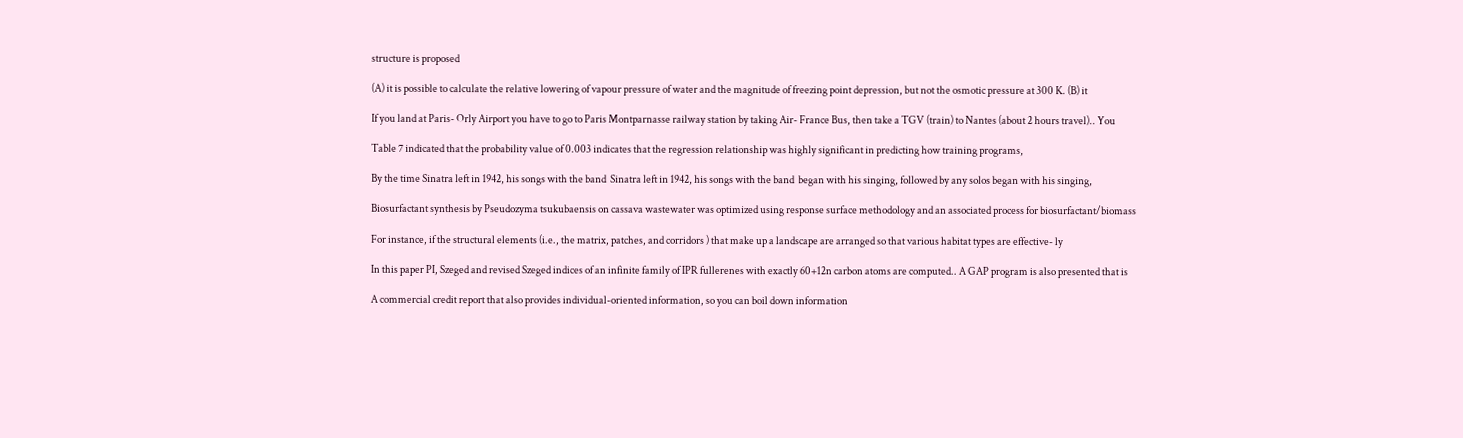structure is proposed

(A) it is possible to calculate the relative lowering of vapour pressure of water and the magnitude of freezing point depression, but not the osmotic pressure at 300 K. (B) it

If you land at Paris- Orly Airport you have to go to Paris Montparnasse railway station by taking Air- France Bus, then take a TGV (train) to Nantes (about 2 hours travel).. You

Table 7 indicated that the probability value of 0.003 indicates that the regression relationship was highly significant in predicting how training programs,

By the time Sinatra left in 1942, his songs with the band  Sinatra left in 1942, his songs with the band  began with his singing, followed by any solos began with his singing,

Biosurfactant synthesis by Pseudozyma tsukubaensis on cassava wastewater was optimized using response surface methodology and an associated process for biosurfactant/biomass

For instance, if the structural elements (i.e., the matrix, patches, and corridors ) that make up a landscape are arranged so that various habitat types are effective- ly

In this paper PI, Szeged and revised Szeged indices of an infinite family of IPR fullerenes with exactly 60+12n carbon atoms are computed.. A GAP program is also presented that is

A commercial credit report that also provides individual-oriented information, so you can boil down information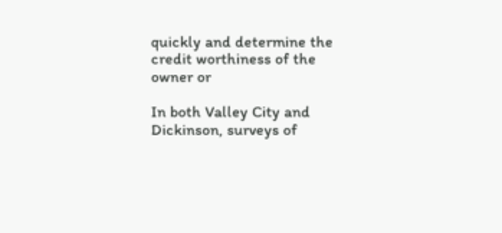quickly and determine the credit worthiness of the owner or

In both Valley City and Dickinson, surveys of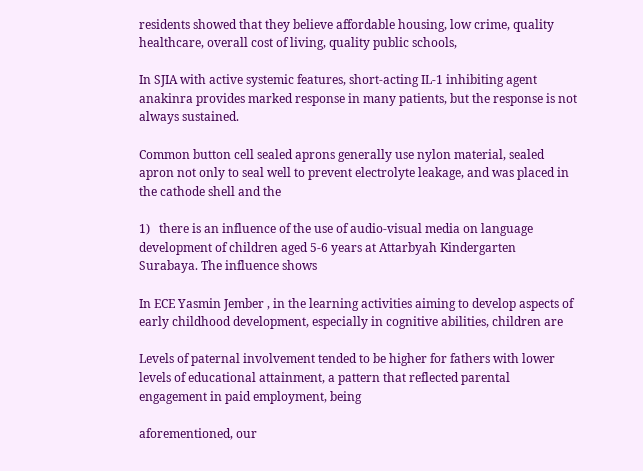residents showed that they believe affordable housing, low crime, quality healthcare, overall cost of living, quality public schools,

In SJIA with active systemic features, short-acting IL-1 inhibiting agent anakinra provides marked response in many patients, but the response is not always sustained.

Common button cell sealed aprons generally use nylon material, sealed apron not only to seal well to prevent electrolyte leakage, and was placed in the cathode shell and the

1)   there is an influence of the use of audio-visual media on language development of children aged 5-6 years at Attarbyah Kindergarten Surabaya. The influence shows

In ECE Yasmin Jember , in the learning activities aiming to develop aspects of early childhood development, especially in cognitive abilities, children are

Levels of paternal involvement tended to be higher for fathers with lower levels of educational attainment, a pattern that reflected parental engagement in paid employment, being

aforementioned, our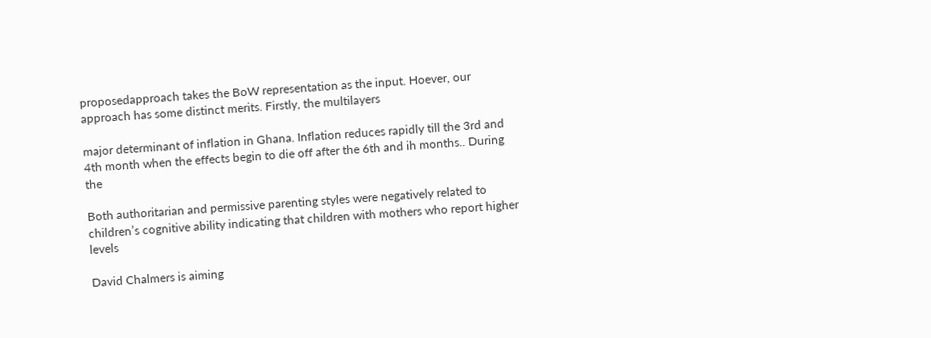proposedapproach takes the BoW representation as the input. Hoever, our approach has some distinct merits. Firstly, the multilayers

major determinant of inflation in Ghana. Inflation reduces rapidly till the 3rd and 4th month when the effects begin to die off after the 6th and ih months.. During the

Both authoritarian and permissive parenting styles were negatively related to children’s cognitive ability indicating that children with mothers who report higher levels

David Chalmers is aiming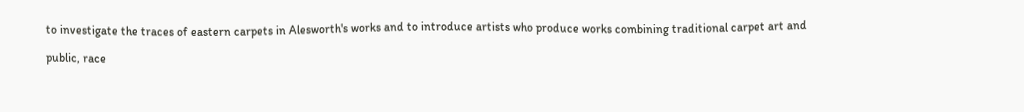to investigate the traces of eastern carpets in Alesworth's works and to introduce artists who produce works combining traditional carpet art and

public, race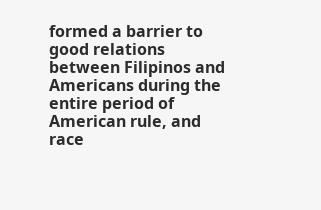formed a barrier to good relations between Filipinos and Americans during the entire period of American rule, and race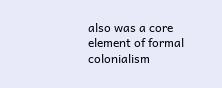also was a core element of formal colonialism